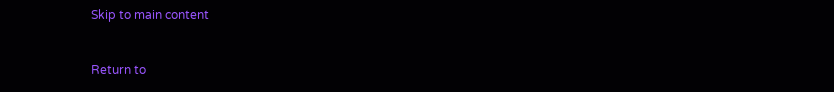Skip to main content


Return to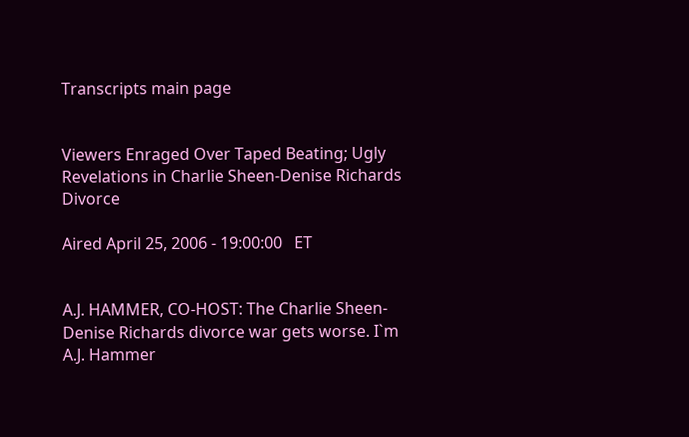Transcripts main page


Viewers Enraged Over Taped Beating; Ugly Revelations in Charlie Sheen-Denise Richards Divorce

Aired April 25, 2006 - 19:00:00   ET


A.J. HAMMER, CO-HOST: The Charlie Sheen-Denise Richards divorce war gets worse. I`m A.J. Hammer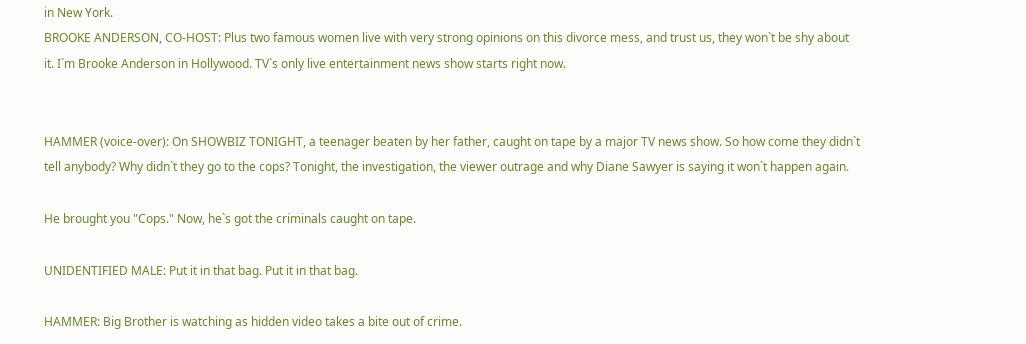in New York.
BROOKE ANDERSON, CO-HOST: Plus two famous women live with very strong opinions on this divorce mess, and trust us, they won`t be shy about it. I`m Brooke Anderson in Hollywood. TV`s only live entertainment news show starts right now.


HAMMER (voice-over): On SHOWBIZ TONIGHT, a teenager beaten by her father, caught on tape by a major TV news show. So how come they didn`t tell anybody? Why didn`t they go to the cops? Tonight, the investigation, the viewer outrage and why Diane Sawyer is saying it won`t happen again.

He brought you "Cops." Now, he`s got the criminals caught on tape.

UNIDENTIFIED MALE: Put it in that bag. Put it in that bag.

HAMMER: Big Brother is watching as hidden video takes a bite out of crime.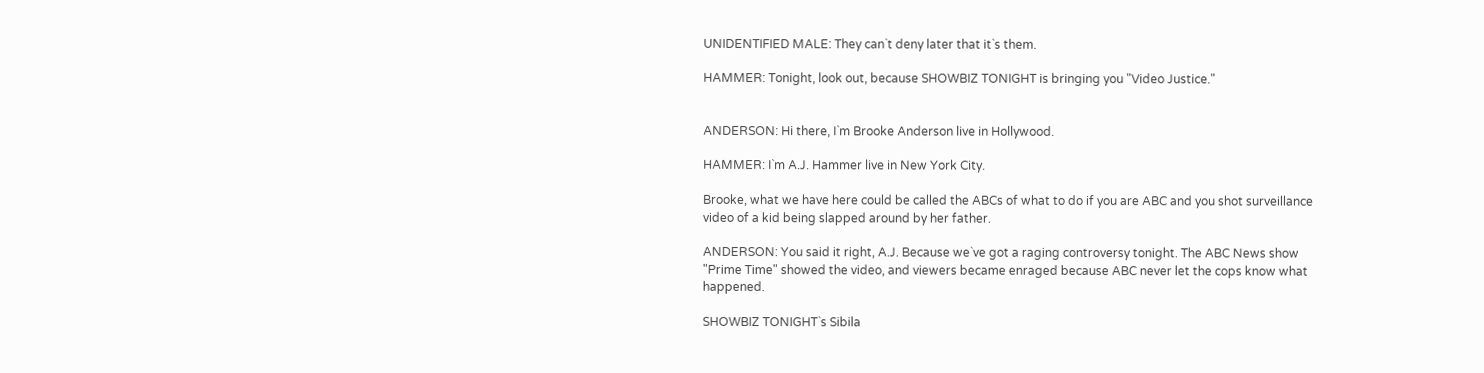UNIDENTIFIED MALE: They can`t deny later that it`s them.

HAMMER: Tonight, look out, because SHOWBIZ TONIGHT is bringing you "Video Justice."


ANDERSON: Hi there, I`m Brooke Anderson live in Hollywood.

HAMMER: I`m A.J. Hammer live in New York City.

Brooke, what we have here could be called the ABCs of what to do if you are ABC and you shot surveillance video of a kid being slapped around by her father.

ANDERSON: You said it right, A.J. Because we`ve got a raging controversy tonight. The ABC News show "Prime Time" showed the video, and viewers became enraged because ABC never let the cops know what happened.

SHOWBIZ TONIGHT`s Sibila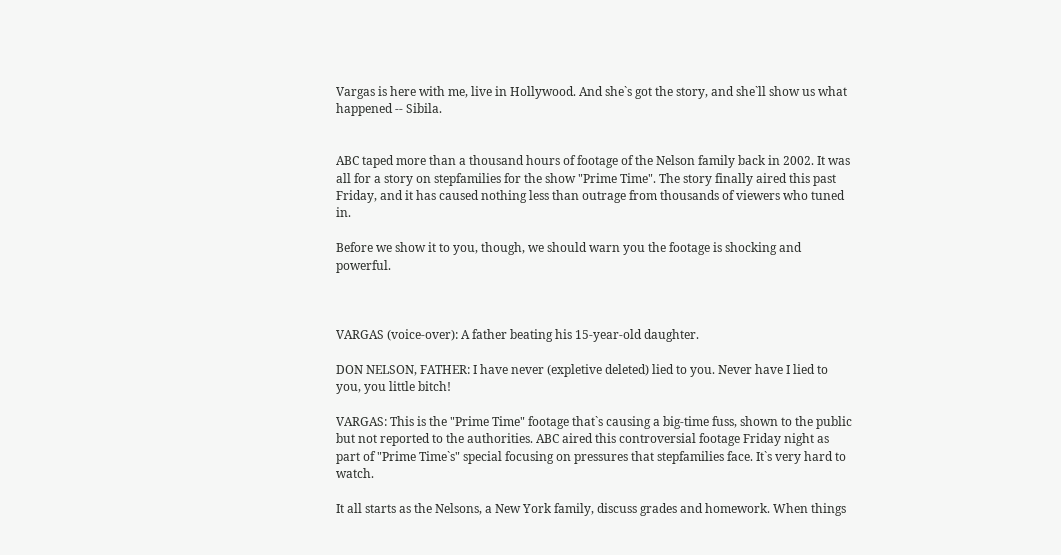Vargas is here with me, live in Hollywood. And she`s got the story, and she`ll show us what happened -- Sibila.


ABC taped more than a thousand hours of footage of the Nelson family back in 2002. It was all for a story on stepfamilies for the show "Prime Time". The story finally aired this past Friday, and it has caused nothing less than outrage from thousands of viewers who tuned in.

Before we show it to you, though, we should warn you the footage is shocking and powerful.



VARGAS (voice-over): A father beating his 15-year-old daughter.

DON NELSON, FATHER: I have never (expletive deleted) lied to you. Never have I lied to you, you little bitch!

VARGAS: This is the "Prime Time" footage that`s causing a big-time fuss, shown to the public but not reported to the authorities. ABC aired this controversial footage Friday night as part of "Prime Time`s" special focusing on pressures that stepfamilies face. It`s very hard to watch.

It all starts as the Nelsons, a New York family, discuss grades and homework. When things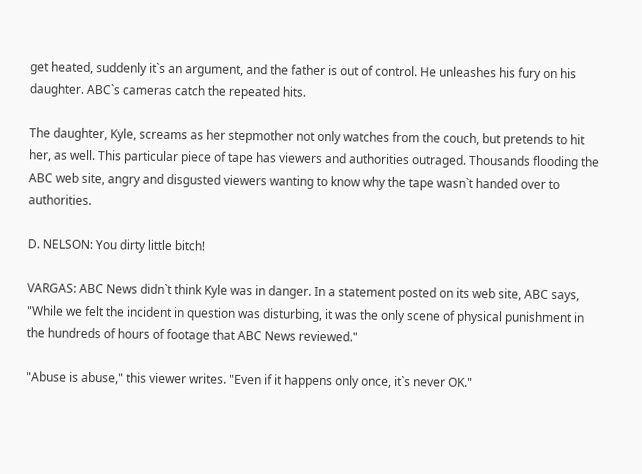get heated, suddenly it`s an argument, and the father is out of control. He unleashes his fury on his daughter. ABC`s cameras catch the repeated hits.

The daughter, Kyle, screams as her stepmother not only watches from the couch, but pretends to hit her, as well. This particular piece of tape has viewers and authorities outraged. Thousands flooding the ABC web site, angry and disgusted viewers wanting to know why the tape wasn`t handed over to authorities.

D. NELSON: You dirty little bitch!

VARGAS: ABC News didn`t think Kyle was in danger. In a statement posted on its web site, ABC says, "While we felt the incident in question was disturbing, it was the only scene of physical punishment in the hundreds of hours of footage that ABC News reviewed."

"Abuse is abuse," this viewer writes. "Even if it happens only once, it`s never OK."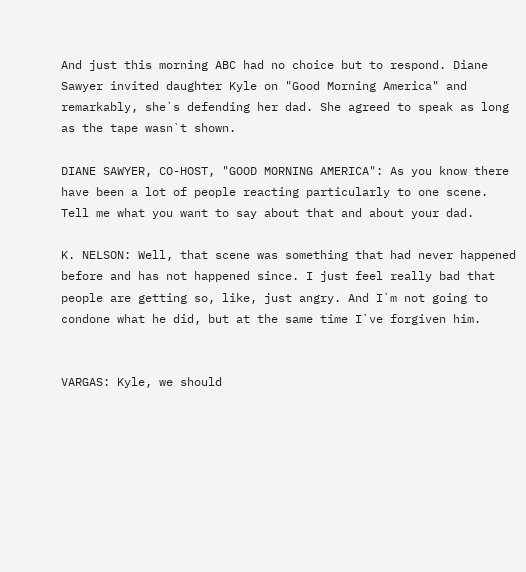And just this morning ABC had no choice but to respond. Diane Sawyer invited daughter Kyle on "Good Morning America" and remarkably, she`s defending her dad. She agreed to speak as long as the tape wasn`t shown.

DIANE SAWYER, CO-HOST, "GOOD MORNING AMERICA": As you know there have been a lot of people reacting particularly to one scene. Tell me what you want to say about that and about your dad.

K. NELSON: Well, that scene was something that had never happened before and has not happened since. I just feel really bad that people are getting so, like, just angry. And I`m not going to condone what he did, but at the same time I`ve forgiven him.


VARGAS: Kyle, we should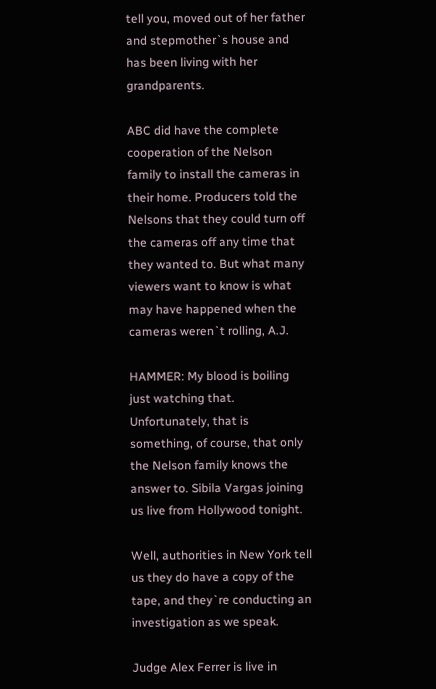tell you, moved out of her father and stepmother`s house and has been living with her grandparents.

ABC did have the complete cooperation of the Nelson family to install the cameras in their home. Producers told the Nelsons that they could turn off the cameras off any time that they wanted to. But what many viewers want to know is what may have happened when the cameras weren`t rolling, A.J.

HAMMER: My blood is boiling just watching that. Unfortunately, that is something, of course, that only the Nelson family knows the answer to. Sibila Vargas joining us live from Hollywood tonight.

Well, authorities in New York tell us they do have a copy of the tape, and they`re conducting an investigation as we speak.

Judge Alex Ferrer is live in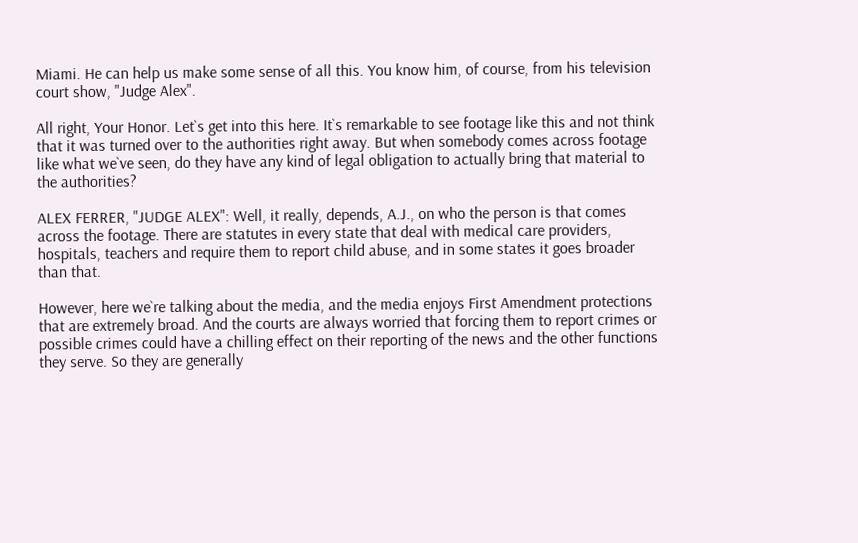Miami. He can help us make some sense of all this. You know him, of course, from his television court show, "Judge Alex".

All right, Your Honor. Let`s get into this here. It`s remarkable to see footage like this and not think that it was turned over to the authorities right away. But when somebody comes across footage like what we`ve seen, do they have any kind of legal obligation to actually bring that material to the authorities?

ALEX FERRER, "JUDGE ALEX": Well, it really, depends, A.J., on who the person is that comes across the footage. There are statutes in every state that deal with medical care providers, hospitals, teachers and require them to report child abuse, and in some states it goes broader than that.

However, here we`re talking about the media, and the media enjoys First Amendment protections that are extremely broad. And the courts are always worried that forcing them to report crimes or possible crimes could have a chilling effect on their reporting of the news and the other functions they serve. So they are generally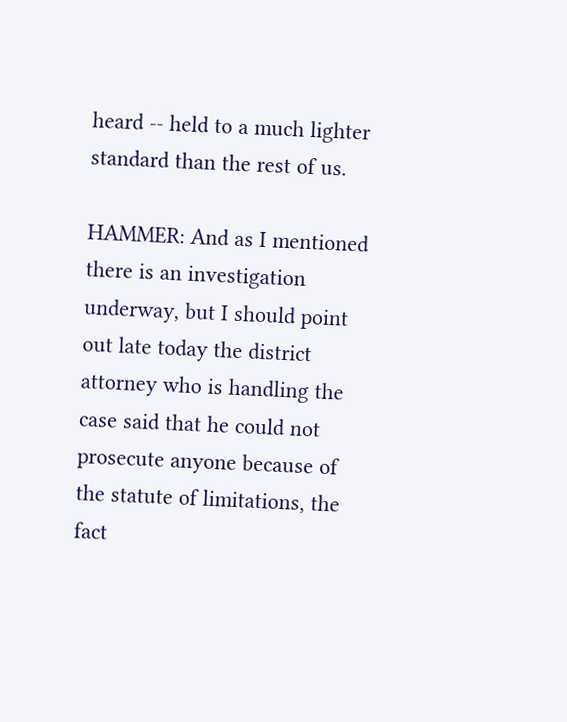heard -- held to a much lighter standard than the rest of us.

HAMMER: And as I mentioned there is an investigation underway, but I should point out late today the district attorney who is handling the case said that he could not prosecute anyone because of the statute of limitations, the fact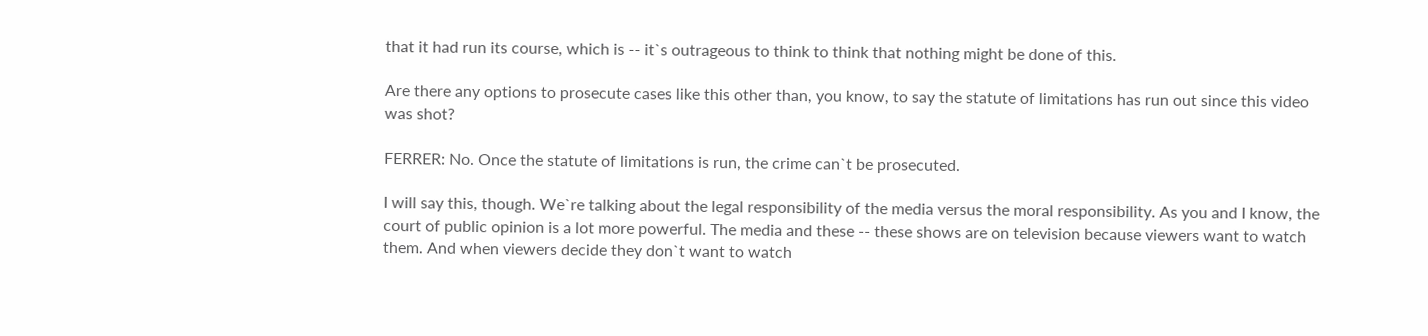that it had run its course, which is -- it`s outrageous to think to think that nothing might be done of this.

Are there any options to prosecute cases like this other than, you know, to say the statute of limitations has run out since this video was shot?

FERRER: No. Once the statute of limitations is run, the crime can`t be prosecuted.

I will say this, though. We`re talking about the legal responsibility of the media versus the moral responsibility. As you and I know, the court of public opinion is a lot more powerful. The media and these -- these shows are on television because viewers want to watch them. And when viewers decide they don`t want to watch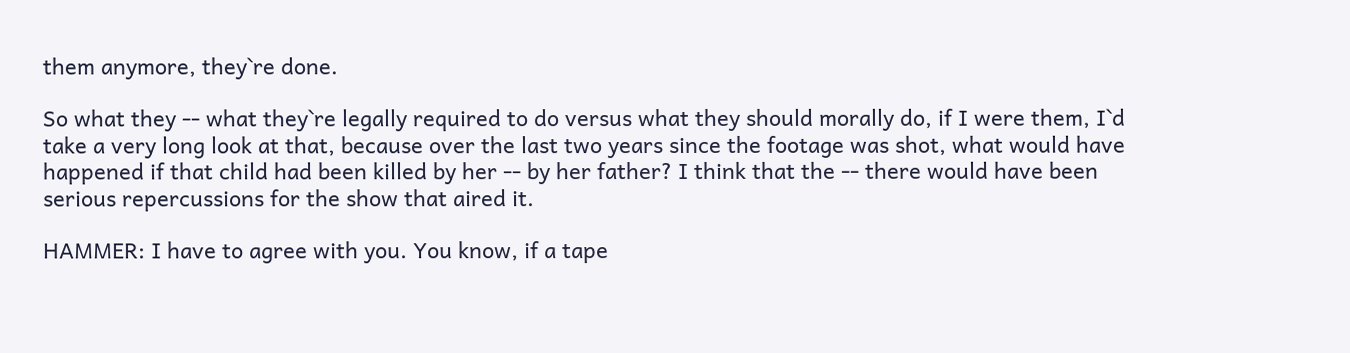them anymore, they`re done.

So what they -- what they`re legally required to do versus what they should morally do, if I were them, I`d take a very long look at that, because over the last two years since the footage was shot, what would have happened if that child had been killed by her -- by her father? I think that the -- there would have been serious repercussions for the show that aired it.

HAMMER: I have to agree with you. You know, if a tape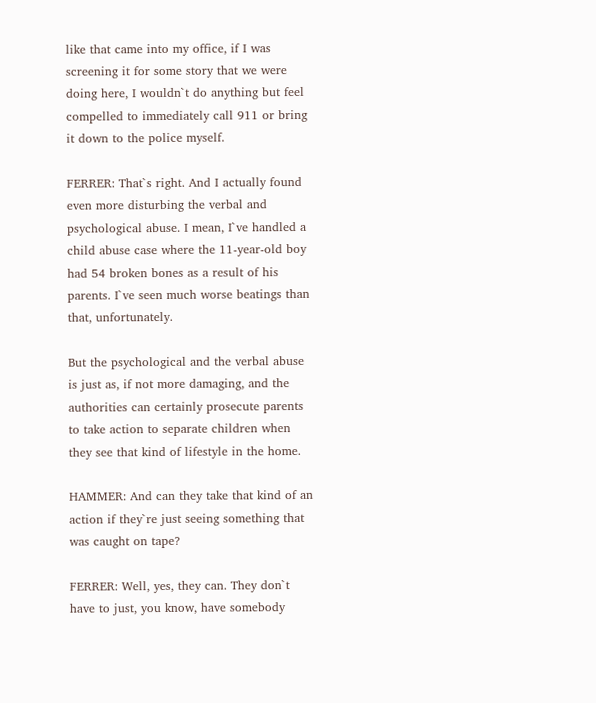like that came into my office, if I was screening it for some story that we were doing here, I wouldn`t do anything but feel compelled to immediately call 911 or bring it down to the police myself.

FERRER: That`s right. And I actually found even more disturbing the verbal and psychological abuse. I mean, I`ve handled a child abuse case where the 11-year-old boy had 54 broken bones as a result of his parents. I`ve seen much worse beatings than that, unfortunately.

But the psychological and the verbal abuse is just as, if not more damaging, and the authorities can certainly prosecute parents to take action to separate children when they see that kind of lifestyle in the home.

HAMMER: And can they take that kind of an action if they`re just seeing something that was caught on tape?

FERRER: Well, yes, they can. They don`t have to just, you know, have somebody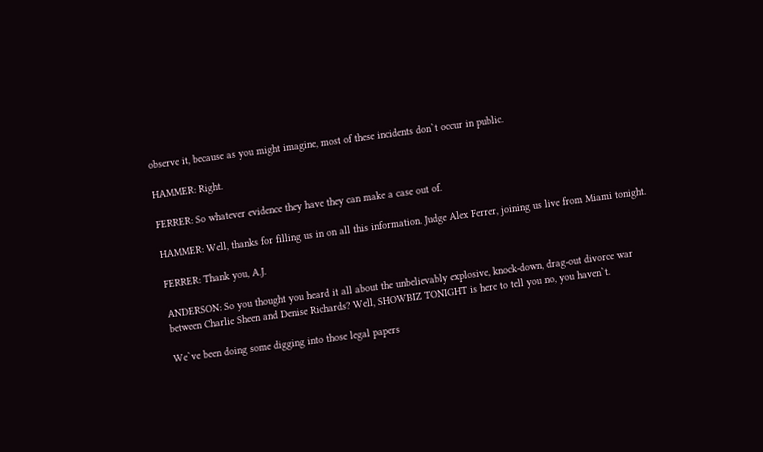observe it, because as you might imagine, most of these incidents don`t occur in public.

HAMMER: Right.

FERRER: So whatever evidence they have they can make a case out of.

HAMMER: Well, thanks for filling us in on all this information. Judge Alex Ferrer, joining us live from Miami tonight.

FERRER: Thank you, A.J.

ANDERSON: So you thought you heard it all about the unbelievably explosive, knock-down, drag-out divorce war between Charlie Sheen and Denise Richards? Well, SHOWBIZ TONIGHT is here to tell you no, you haven`t.

We`ve been doing some digging into those legal papers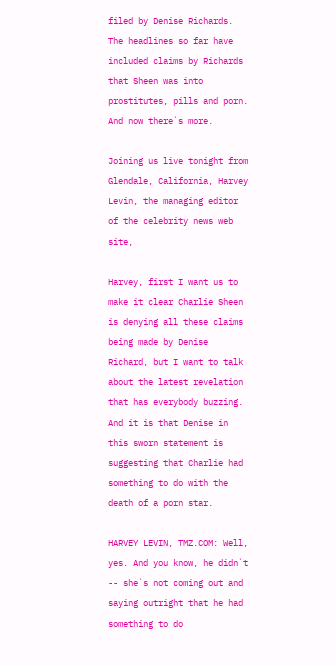filed by Denise Richards. The headlines so far have included claims by Richards that Sheen was into prostitutes, pills and porn. And now there`s more.

Joining us live tonight from Glendale, California, Harvey Levin, the managing editor of the celebrity news web site,

Harvey, first I want us to make it clear Charlie Sheen is denying all these claims being made by Denise Richard, but I want to talk about the latest revelation that has everybody buzzing. And it is that Denise in this sworn statement is suggesting that Charlie had something to do with the death of a porn star.

HARVEY LEVIN, TMZ.COM: Well, yes. And you know, he didn`t -- she`s not coming out and saying outright that he had something to do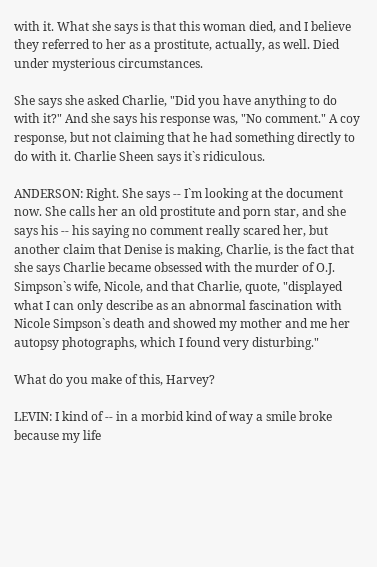with it. What she says is that this woman died, and I believe they referred to her as a prostitute, actually, as well. Died under mysterious circumstances.

She says she asked Charlie, "Did you have anything to do with it?" And she says his response was, "No comment." A coy response, but not claiming that he had something directly to do with it. Charlie Sheen says it`s ridiculous.

ANDERSON: Right. She says -- I`m looking at the document now. She calls her an old prostitute and porn star, and she says his -- his saying no comment really scared her, but another claim that Denise is making, Charlie, is the fact that she says Charlie became obsessed with the murder of O.J. Simpson`s wife, Nicole, and that Charlie, quote, "displayed what I can only describe as an abnormal fascination with Nicole Simpson`s death and showed my mother and me her autopsy photographs, which I found very disturbing."

What do you make of this, Harvey?

LEVIN: I kind of -- in a morbid kind of way a smile broke because my life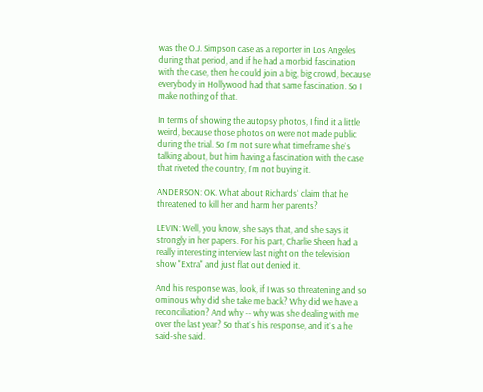was the O.J. Simpson case as a reporter in Los Angeles during that period, and if he had a morbid fascination with the case, then he could join a big, big crowd, because everybody in Hollywood had that same fascination. So I make nothing of that.

In terms of showing the autopsy photos, I find it a little weird, because those photos on were not made public during the trial. So I`m not sure what timeframe she`s talking about, but him having a fascination with the case that riveted the country, I`m not buying it.

ANDERSON: OK. What about Richards` claim that he threatened to kill her and harm her parents?

LEVIN: Well, you know, she says that, and she says it strongly in her papers. For his part, Charlie Sheen had a really interesting interview last night on the television show "Extra" and just flat out denied it.

And his response was, look, if I was so threatening and so ominous why did she take me back? Why did we have a reconciliation? And why -- why was she dealing with me over the last year? So that`s his response, and it`s a he said-she said.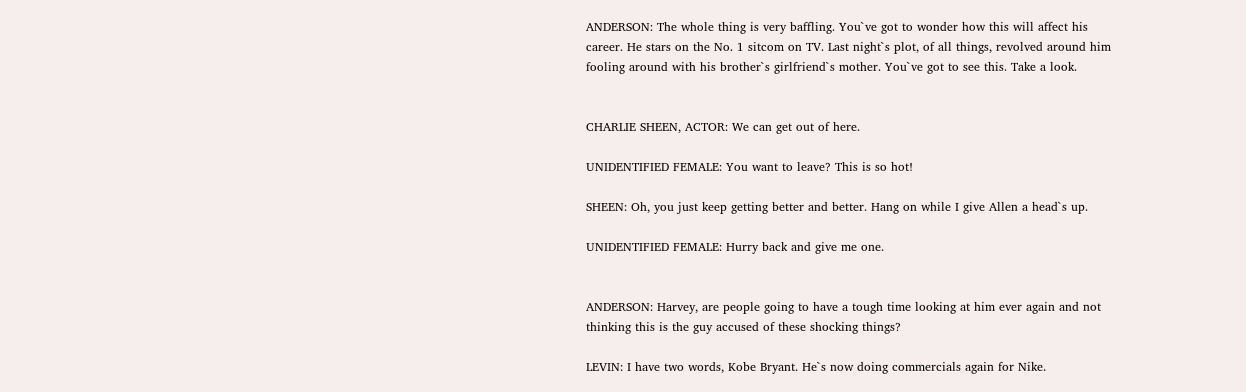ANDERSON: The whole thing is very baffling. You`ve got to wonder how this will affect his career. He stars on the No. 1 sitcom on TV. Last night`s plot, of all things, revolved around him fooling around with his brother`s girlfriend`s mother. You`ve got to see this. Take a look.


CHARLIE SHEEN, ACTOR: We can get out of here.

UNIDENTIFIED FEMALE: You want to leave? This is so hot!

SHEEN: Oh, you just keep getting better and better. Hang on while I give Allen a head`s up.

UNIDENTIFIED FEMALE: Hurry back and give me one.


ANDERSON: Harvey, are people going to have a tough time looking at him ever again and not thinking this is the guy accused of these shocking things?

LEVIN: I have two words, Kobe Bryant. He`s now doing commercials again for Nike.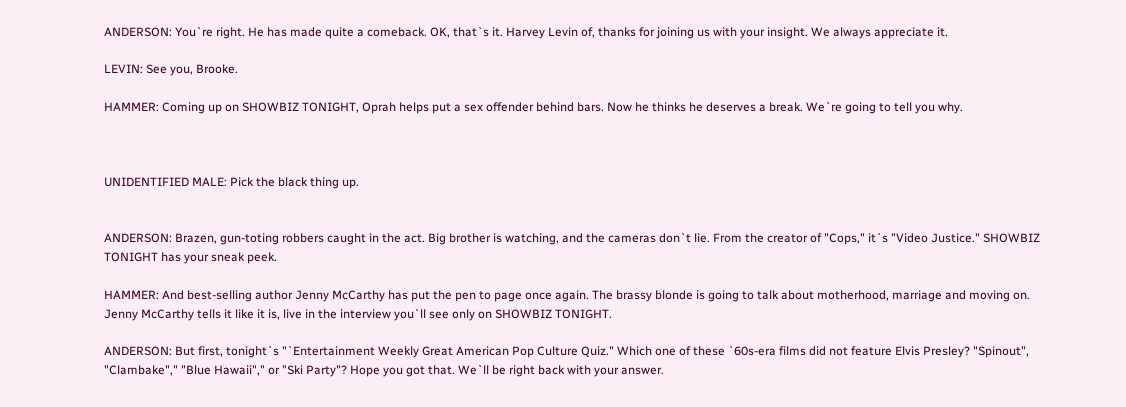ANDERSON: You`re right. He has made quite a comeback. OK, that`s it. Harvey Levin of, thanks for joining us with your insight. We always appreciate it.

LEVIN: See you, Brooke.

HAMMER: Coming up on SHOWBIZ TONIGHT, Oprah helps put a sex offender behind bars. Now he thinks he deserves a break. We`re going to tell you why.



UNIDENTIFIED MALE: Pick the black thing up.


ANDERSON: Brazen, gun-toting robbers caught in the act. Big brother is watching, and the cameras don`t lie. From the creator of "Cops," it`s "Video Justice." SHOWBIZ TONIGHT has your sneak peek.

HAMMER: And best-selling author Jenny McCarthy has put the pen to page once again. The brassy blonde is going to talk about motherhood, marriage and moving on. Jenny McCarthy tells it like it is, live in the interview you`ll see only on SHOWBIZ TONIGHT.

ANDERSON: But first, tonight`s "`Entertainment Weekly Great American Pop Culture Quiz." Which one of these `60s-era films did not feature Elvis Presley? "Spinout", "Clambake"," "Blue Hawaii"," or "Ski Party"? Hope you got that. We`ll be right back with your answer.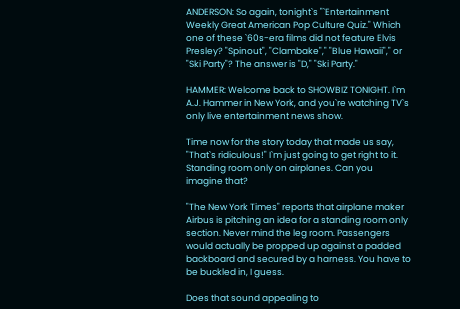ANDERSON: So again, tonight`s "`Entertainment Weekly Great American Pop Culture Quiz." Which one of these `60s-era films did not feature Elvis Presley? "Spinout", "Clambake"," "Blue Hawaii"," or "Ski Party"? The answer is "D," "Ski Party."

HAMMER: Welcome back to SHOWBIZ TONIGHT. I`m A.J. Hammer in New York, and you`re watching TV`s only live entertainment news show.

Time now for the story today that made us say, "That`s ridiculous!" I`m just going to get right to it. Standing room only on airplanes. Can you imagine that?

"The New York Times" reports that airplane maker Airbus is pitching an idea for a standing room only section. Never mind the leg room. Passengers would actually be propped up against a padded backboard and secured by a harness. You have to be buckled in, I guess.

Does that sound appealing to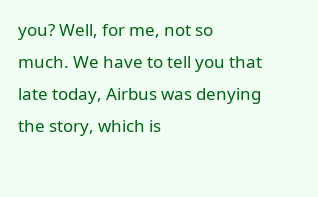you? Well, for me, not so much. We have to tell you that late today, Airbus was denying the story, which is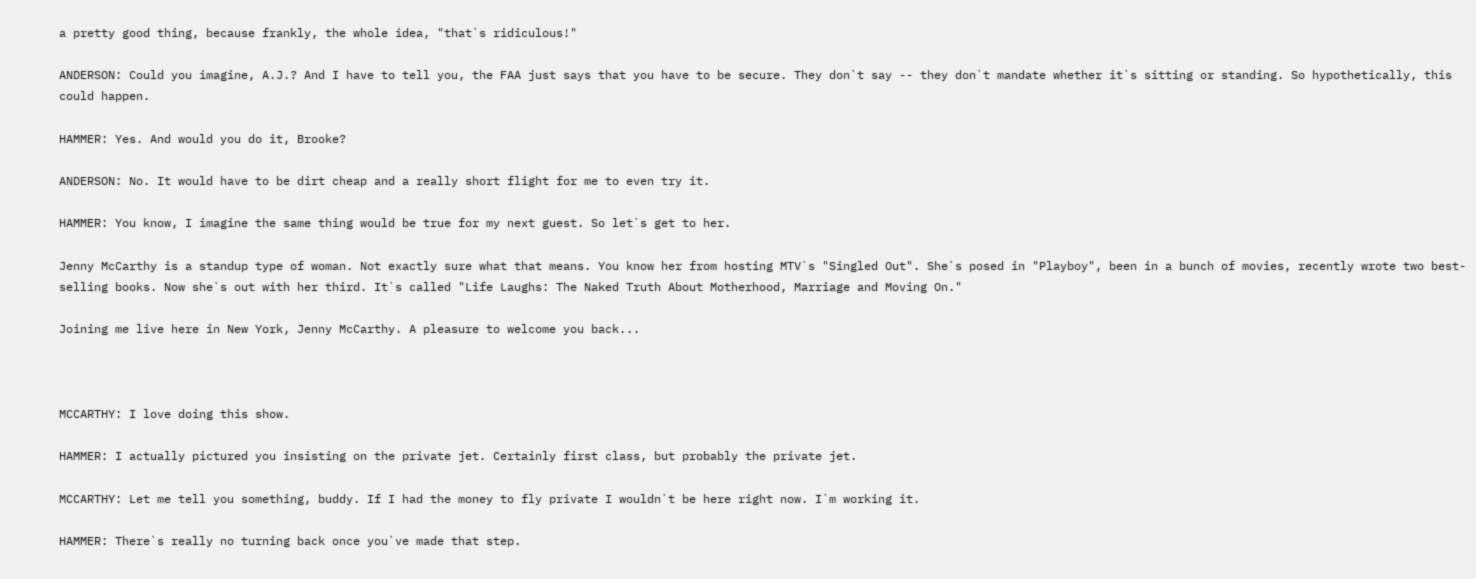a pretty good thing, because frankly, the whole idea, "that`s ridiculous!"

ANDERSON: Could you imagine, A.J.? And I have to tell you, the FAA just says that you have to be secure. They don`t say -- they don`t mandate whether it`s sitting or standing. So hypothetically, this could happen.

HAMMER: Yes. And would you do it, Brooke?

ANDERSON: No. It would have to be dirt cheap and a really short flight for me to even try it.

HAMMER: You know, I imagine the same thing would be true for my next guest. So let`s get to her.

Jenny McCarthy is a standup type of woman. Not exactly sure what that means. You know her from hosting MTV`s "Singled Out". She`s posed in "Playboy", been in a bunch of movies, recently wrote two best-selling books. Now she`s out with her third. It`s called "Life Laughs: The Naked Truth About Motherhood, Marriage and Moving On."

Joining me live here in New York, Jenny McCarthy. A pleasure to welcome you back...



MCCARTHY: I love doing this show.

HAMMER: I actually pictured you insisting on the private jet. Certainly first class, but probably the private jet.

MCCARTHY: Let me tell you something, buddy. If I had the money to fly private I wouldn`t be here right now. I`m working it.

HAMMER: There`s really no turning back once you`ve made that step.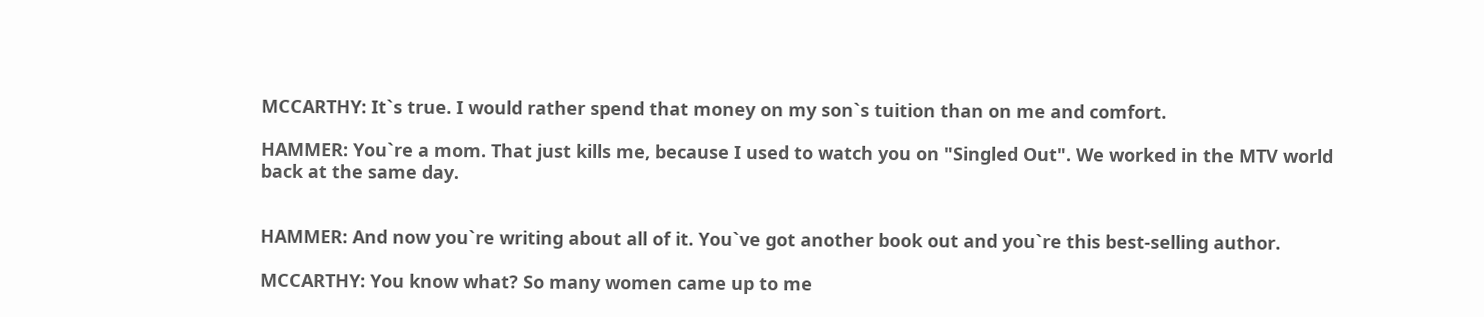MCCARTHY: It`s true. I would rather spend that money on my son`s tuition than on me and comfort.

HAMMER: You`re a mom. That just kills me, because I used to watch you on "Singled Out". We worked in the MTV world back at the same day.


HAMMER: And now you`re writing about all of it. You`ve got another book out and you`re this best-selling author.

MCCARTHY: You know what? So many women came up to me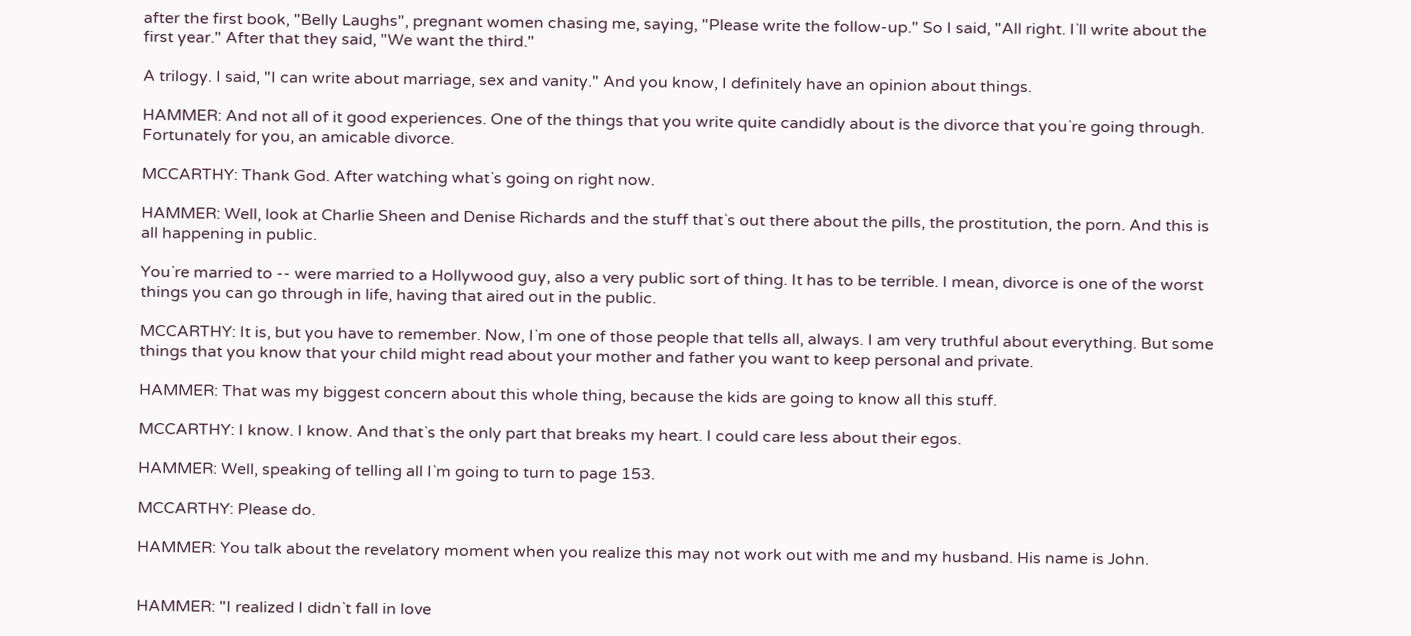after the first book, "Belly Laughs", pregnant women chasing me, saying, "Please write the follow-up." So I said, "All right. I`ll write about the first year." After that they said, "We want the third."

A trilogy. I said, "I can write about marriage, sex and vanity." And you know, I definitely have an opinion about things.

HAMMER: And not all of it good experiences. One of the things that you write quite candidly about is the divorce that you`re going through. Fortunately for you, an amicable divorce.

MCCARTHY: Thank God. After watching what`s going on right now.

HAMMER: Well, look at Charlie Sheen and Denise Richards and the stuff that`s out there about the pills, the prostitution, the porn. And this is all happening in public.

You`re married to -- were married to a Hollywood guy, also a very public sort of thing. It has to be terrible. I mean, divorce is one of the worst things you can go through in life, having that aired out in the public.

MCCARTHY: It is, but you have to remember. Now, I`m one of those people that tells all, always. I am very truthful about everything. But some things that you know that your child might read about your mother and father you want to keep personal and private.

HAMMER: That was my biggest concern about this whole thing, because the kids are going to know all this stuff.

MCCARTHY: I know. I know. And that`s the only part that breaks my heart. I could care less about their egos.

HAMMER: Well, speaking of telling all I`m going to turn to page 153.

MCCARTHY: Please do.

HAMMER: You talk about the revelatory moment when you realize this may not work out with me and my husband. His name is John.


HAMMER: "I realized I didn`t fall in love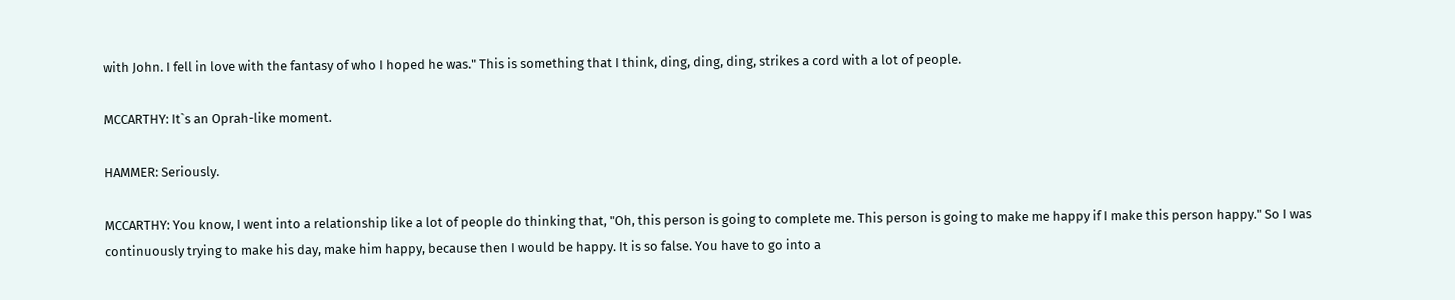with John. I fell in love with the fantasy of who I hoped he was." This is something that I think, ding, ding, ding, strikes a cord with a lot of people.

MCCARTHY: It`s an Oprah-like moment.

HAMMER: Seriously.

MCCARTHY: You know, I went into a relationship like a lot of people do thinking that, "Oh, this person is going to complete me. This person is going to make me happy if I make this person happy." So I was continuously trying to make his day, make him happy, because then I would be happy. It is so false. You have to go into a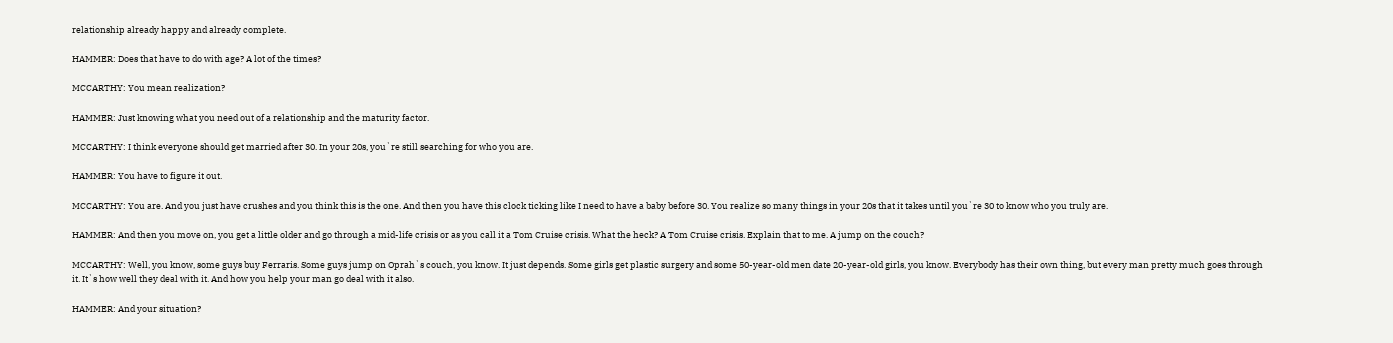relationship already happy and already complete.

HAMMER: Does that have to do with age? A lot of the times?

MCCARTHY: You mean realization?

HAMMER: Just knowing what you need out of a relationship and the maturity factor.

MCCARTHY: I think everyone should get married after 30. In your 20s, you`re still searching for who you are.

HAMMER: You have to figure it out.

MCCARTHY: You are. And you just have crushes and you think this is the one. And then you have this clock ticking like I need to have a baby before 30. You realize so many things in your 20s that it takes until you`re 30 to know who you truly are.

HAMMER: And then you move on, you get a little older and go through a mid-life crisis or as you call it a Tom Cruise crisis. What the heck? A Tom Cruise crisis. Explain that to me. A jump on the couch?

MCCARTHY: Well, you know, some guys buy Ferraris. Some guys jump on Oprah`s couch, you know. It just depends. Some girls get plastic surgery and some 50-year-old men date 20-year-old girls, you know. Everybody has their own thing, but every man pretty much goes through it. It`s how well they deal with it. And how you help your man go deal with it also.

HAMMER: And your situation?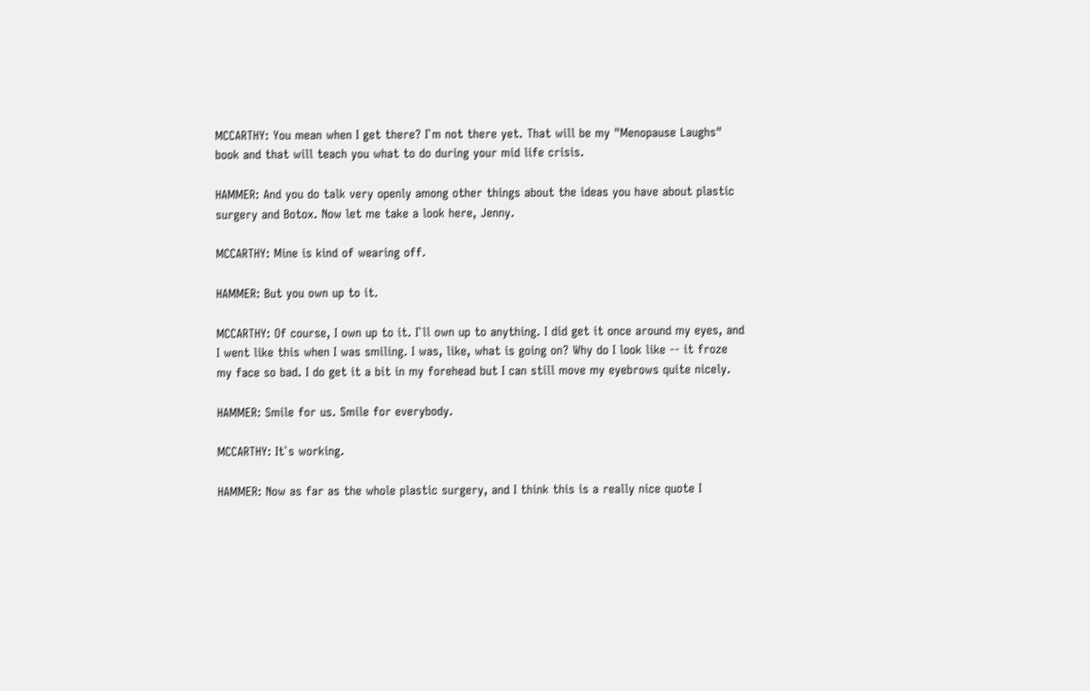MCCARTHY: You mean when I get there? I`m not there yet. That will be my "Menopause Laughs" book and that will teach you what to do during your mid life crisis.

HAMMER: And you do talk very openly among other things about the ideas you have about plastic surgery and Botox. Now let me take a look here, Jenny.

MCCARTHY: Mine is kind of wearing off.

HAMMER: But you own up to it.

MCCARTHY: Of course, I own up to it. I`ll own up to anything. I did get it once around my eyes, and I went like this when I was smiling. I was, like, what is going on? Why do I look like -- it froze my face so bad. I do get it a bit in my forehead but I can still move my eyebrows quite nicely.

HAMMER: Smile for us. Smile for everybody.

MCCARTHY: It`s working.

HAMMER: Now as far as the whole plastic surgery, and I think this is a really nice quote I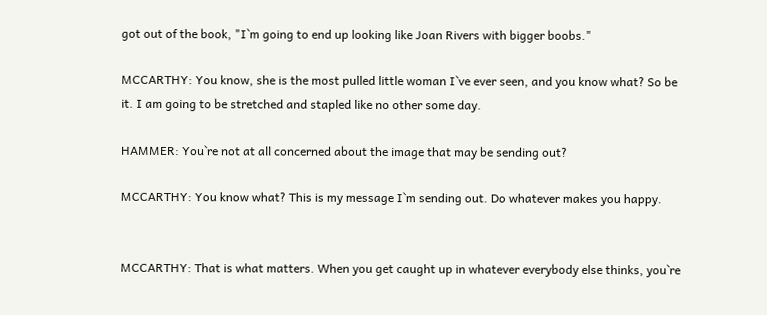got out of the book, "I`m going to end up looking like Joan Rivers with bigger boobs."

MCCARTHY: You know, she is the most pulled little woman I`ve ever seen, and you know what? So be it. I am going to be stretched and stapled like no other some day.

HAMMER: You`re not at all concerned about the image that may be sending out?

MCCARTHY: You know what? This is my message I`m sending out. Do whatever makes you happy.


MCCARTHY: That is what matters. When you get caught up in whatever everybody else thinks, you`re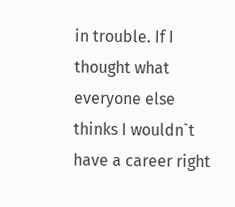in trouble. If I thought what everyone else thinks I wouldn`t have a career right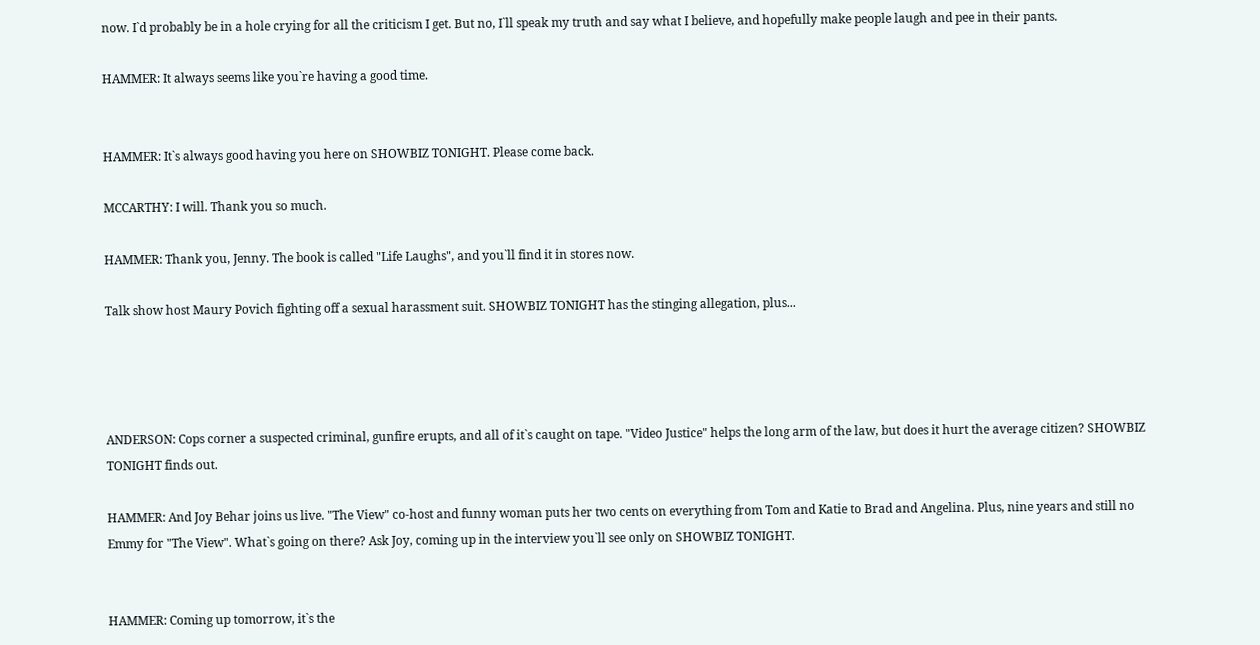now. I`d probably be in a hole crying for all the criticism I get. But no, I`ll speak my truth and say what I believe, and hopefully make people laugh and pee in their pants.

HAMMER: It always seems like you`re having a good time.


HAMMER: It`s always good having you here on SHOWBIZ TONIGHT. Please come back.

MCCARTHY: I will. Thank you so much.

HAMMER: Thank you, Jenny. The book is called "Life Laughs", and you`ll find it in stores now.

Talk show host Maury Povich fighting off a sexual harassment suit. SHOWBIZ TONIGHT has the stinging allegation, plus...




ANDERSON: Cops corner a suspected criminal, gunfire erupts, and all of it`s caught on tape. "Video Justice" helps the long arm of the law, but does it hurt the average citizen? SHOWBIZ TONIGHT finds out.

HAMMER: And Joy Behar joins us live. "The View" co-host and funny woman puts her two cents on everything from Tom and Katie to Brad and Angelina. Plus, nine years and still no Emmy for "The View". What`s going on there? Ask Joy, coming up in the interview you`ll see only on SHOWBIZ TONIGHT.


HAMMER: Coming up tomorrow, it`s the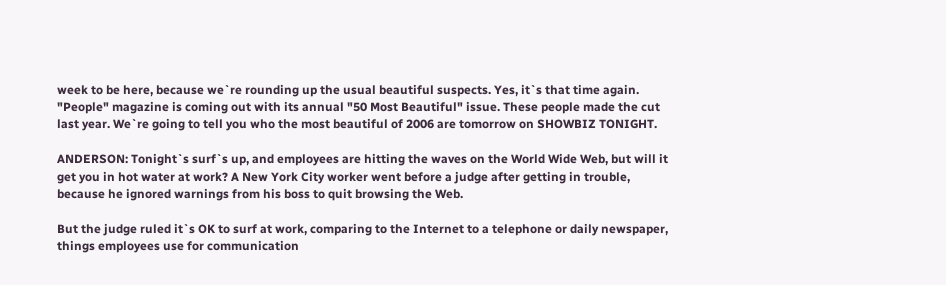week to be here, because we`re rounding up the usual beautiful suspects. Yes, it`s that time again. "People" magazine is coming out with its annual "50 Most Beautiful" issue. These people made the cut last year. We`re going to tell you who the most beautiful of 2006 are tomorrow on SHOWBIZ TONIGHT.

ANDERSON: Tonight`s surf`s up, and employees are hitting the waves on the World Wide Web, but will it get you in hot water at work? A New York City worker went before a judge after getting in trouble, because he ignored warnings from his boss to quit browsing the Web.

But the judge ruled it`s OK to surf at work, comparing to the Internet to a telephone or daily newspaper, things employees use for communication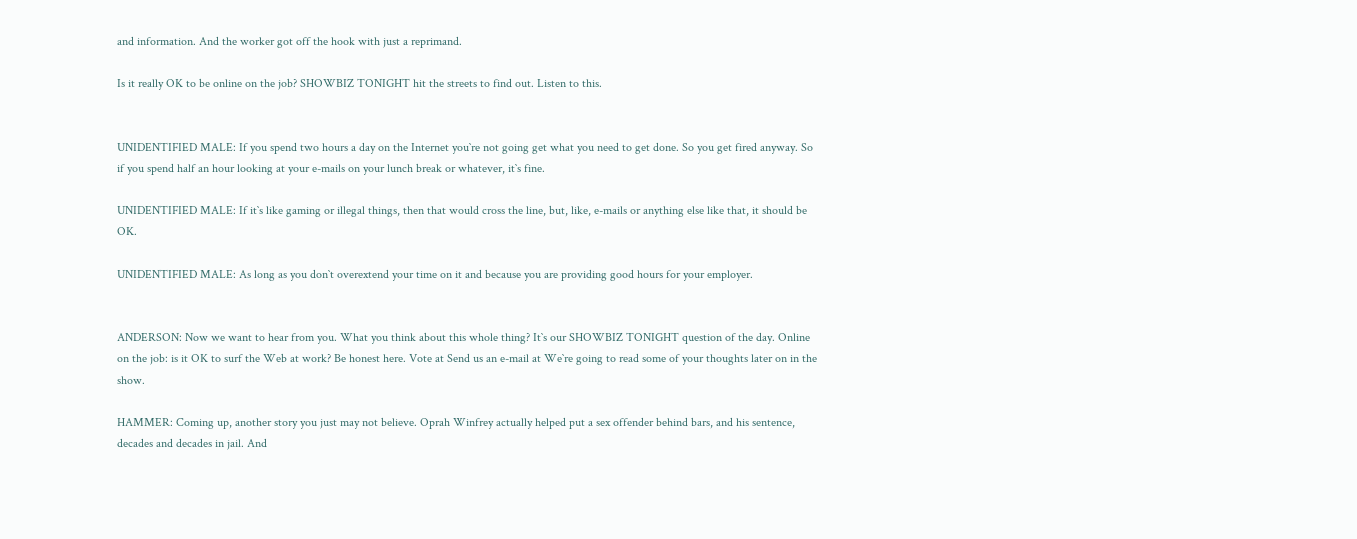and information. And the worker got off the hook with just a reprimand.

Is it really OK to be online on the job? SHOWBIZ TONIGHT hit the streets to find out. Listen to this.


UNIDENTIFIED MALE: If you spend two hours a day on the Internet you`re not going get what you need to get done. So you get fired anyway. So if you spend half an hour looking at your e-mails on your lunch break or whatever, it`s fine.

UNIDENTIFIED MALE: If it`s like gaming or illegal things, then that would cross the line, but, like, e-mails or anything else like that, it should be OK.

UNIDENTIFIED MALE: As long as you don`t overextend your time on it and because you are providing good hours for your employer.


ANDERSON: Now we want to hear from you. What you think about this whole thing? It`s our SHOWBIZ TONIGHT question of the day. Online on the job: is it OK to surf the Web at work? Be honest here. Vote at Send us an e-mail at We`re going to read some of your thoughts later on in the show.

HAMMER: Coming up, another story you just may not believe. Oprah Winfrey actually helped put a sex offender behind bars, and his sentence, decades and decades in jail. And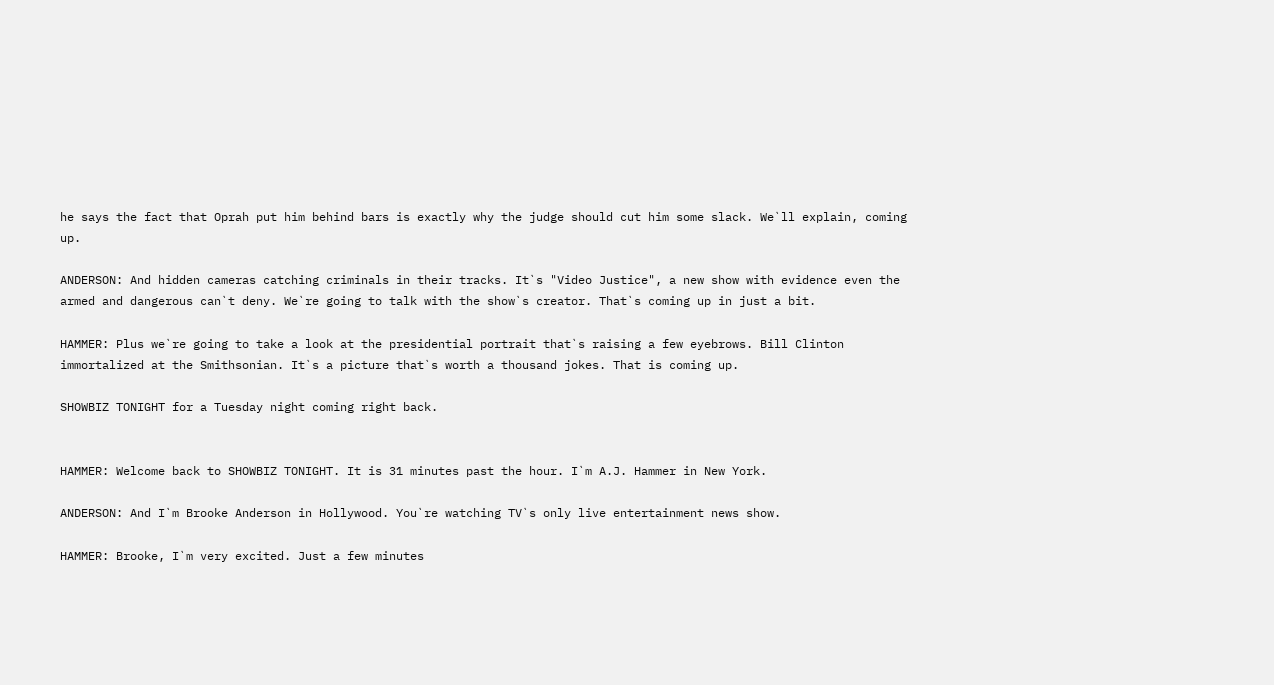he says the fact that Oprah put him behind bars is exactly why the judge should cut him some slack. We`ll explain, coming up.

ANDERSON: And hidden cameras catching criminals in their tracks. It`s "Video Justice", a new show with evidence even the armed and dangerous can`t deny. We`re going to talk with the show`s creator. That`s coming up in just a bit.

HAMMER: Plus we`re going to take a look at the presidential portrait that`s raising a few eyebrows. Bill Clinton immortalized at the Smithsonian. It`s a picture that`s worth a thousand jokes. That is coming up.

SHOWBIZ TONIGHT for a Tuesday night coming right back.


HAMMER: Welcome back to SHOWBIZ TONIGHT. It is 31 minutes past the hour. I`m A.J. Hammer in New York.

ANDERSON: And I`m Brooke Anderson in Hollywood. You`re watching TV`s only live entertainment news show.

HAMMER: Brooke, I`m very excited. Just a few minutes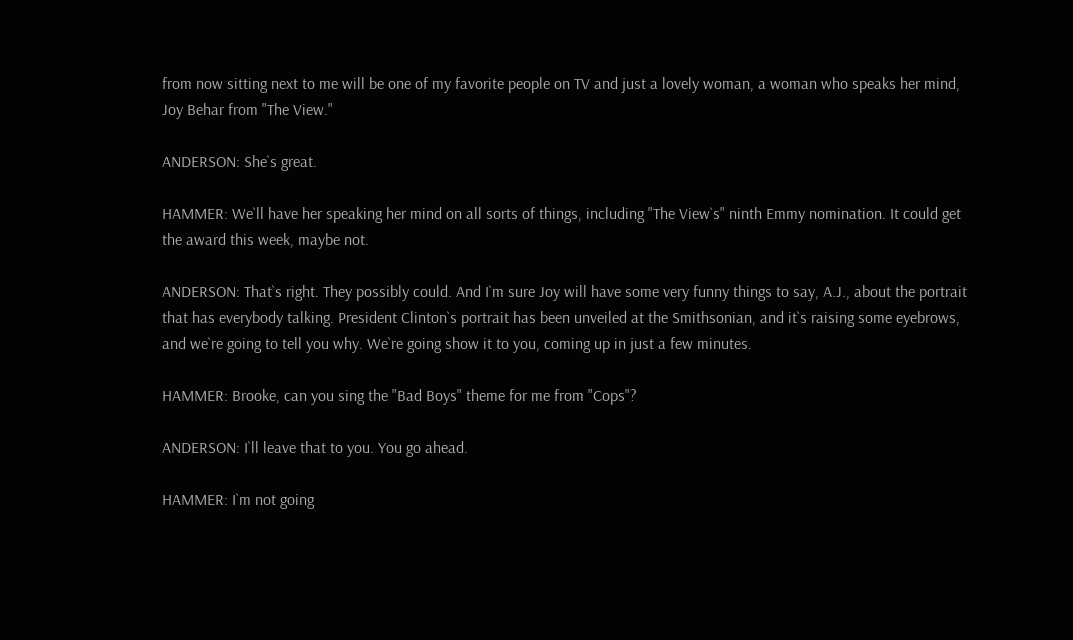from now sitting next to me will be one of my favorite people on TV and just a lovely woman, a woman who speaks her mind, Joy Behar from "The View."

ANDERSON: She`s great.

HAMMER: We`ll have her speaking her mind on all sorts of things, including "The View`s" ninth Emmy nomination. It could get the award this week, maybe not.

ANDERSON: That`s right. They possibly could. And I`m sure Joy will have some very funny things to say, A.J., about the portrait that has everybody talking. President Clinton`s portrait has been unveiled at the Smithsonian, and it`s raising some eyebrows, and we`re going to tell you why. We`re going show it to you, coming up in just a few minutes.

HAMMER: Brooke, can you sing the "Bad Boys" theme for me from "Cops"?

ANDERSON: I`ll leave that to you. You go ahead.

HAMMER: I`m not going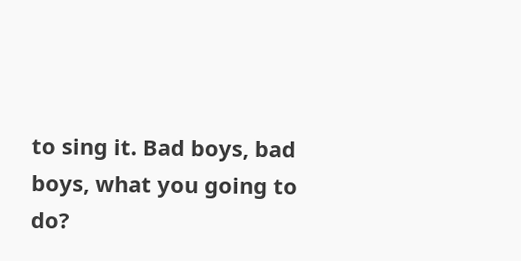to sing it. Bad boys, bad boys, what you going to do?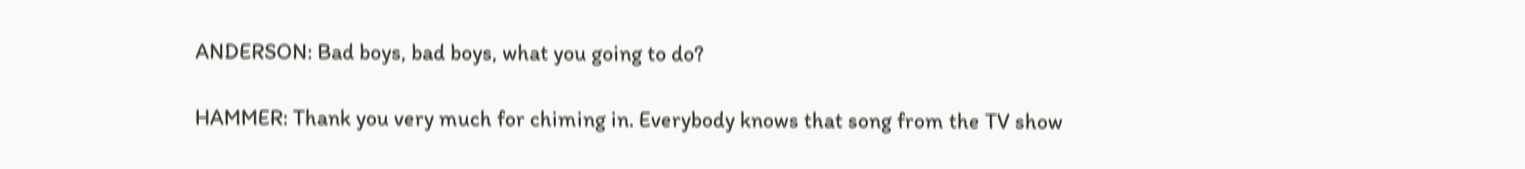ANDERSON: Bad boys, bad boys, what you going to do?

HAMMER: Thank you very much for chiming in. Everybody knows that song from the TV show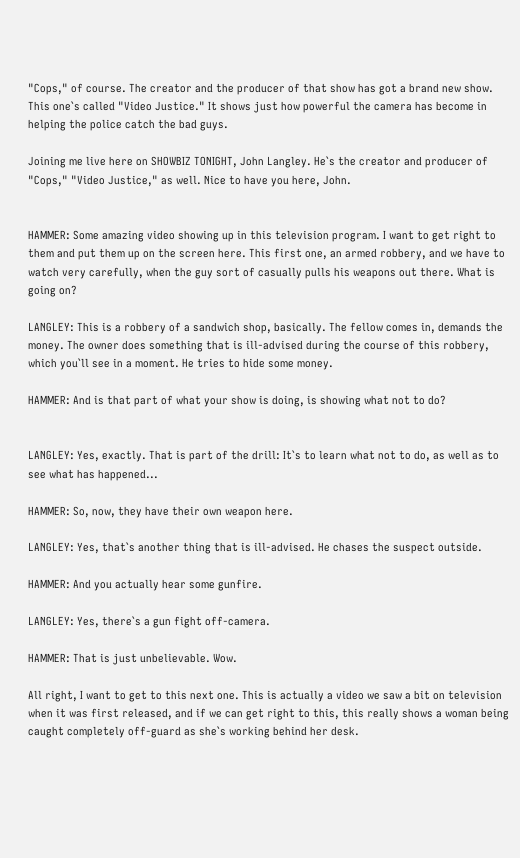"Cops," of course. The creator and the producer of that show has got a brand new show. This one`s called "Video Justice." It shows just how powerful the camera has become in helping the police catch the bad guys.

Joining me live here on SHOWBIZ TONIGHT, John Langley. He`s the creator and producer of "Cops," "Video Justice," as well. Nice to have you here, John.


HAMMER: Some amazing video showing up in this television program. I want to get right to them and put them up on the screen here. This first one, an armed robbery, and we have to watch very carefully, when the guy sort of casually pulls his weapons out there. What is going on?

LANGLEY: This is a robbery of a sandwich shop, basically. The fellow comes in, demands the money. The owner does something that is ill-advised during the course of this robbery, which you`ll see in a moment. He tries to hide some money.

HAMMER: And is that part of what your show is doing, is showing what not to do?


LANGLEY: Yes, exactly. That is part of the drill: It`s to learn what not to do, as well as to see what has happened...

HAMMER: So, now, they have their own weapon here.

LANGLEY: Yes, that`s another thing that is ill-advised. He chases the suspect outside.

HAMMER: And you actually hear some gunfire.

LANGLEY: Yes, there`s a gun fight off-camera.

HAMMER: That is just unbelievable. Wow.

All right, I want to get to this next one. This is actually a video we saw a bit on television when it was first released, and if we can get right to this, this really shows a woman being caught completely off-guard as she`s working behind her desk.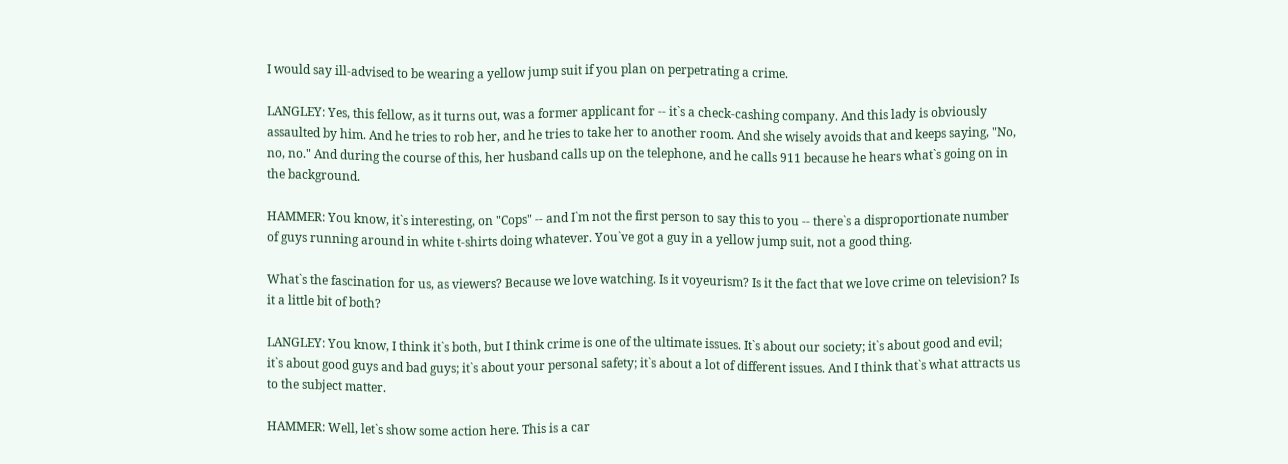I would say ill-advised to be wearing a yellow jump suit if you plan on perpetrating a crime.

LANGLEY: Yes, this fellow, as it turns out, was a former applicant for -- it`s a check-cashing company. And this lady is obviously assaulted by him. And he tries to rob her, and he tries to take her to another room. And she wisely avoids that and keeps saying, "No, no, no." And during the course of this, her husband calls up on the telephone, and he calls 911 because he hears what`s going on in the background.

HAMMER: You know, it`s interesting, on "Cops" -- and I`m not the first person to say this to you -- there`s a disproportionate number of guys running around in white t-shirts doing whatever. You`ve got a guy in a yellow jump suit, not a good thing.

What`s the fascination for us, as viewers? Because we love watching. Is it voyeurism? Is it the fact that we love crime on television? Is it a little bit of both?

LANGLEY: You know, I think it`s both, but I think crime is one of the ultimate issues. It`s about our society; it`s about good and evil; it`s about good guys and bad guys; it`s about your personal safety; it`s about a lot of different issues. And I think that`s what attracts us to the subject matter.

HAMMER: Well, let`s show some action here. This is a car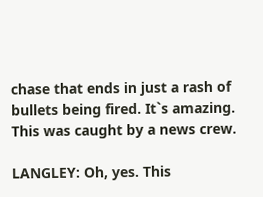chase that ends in just a rash of bullets being fired. It`s amazing. This was caught by a news crew.

LANGLEY: Oh, yes. This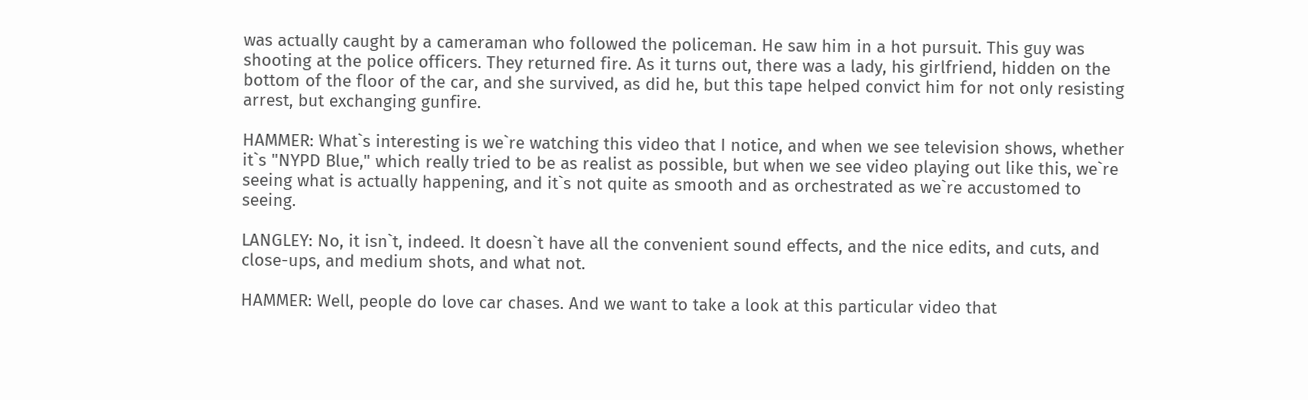was actually caught by a cameraman who followed the policeman. He saw him in a hot pursuit. This guy was shooting at the police officers. They returned fire. As it turns out, there was a lady, his girlfriend, hidden on the bottom of the floor of the car, and she survived, as did he, but this tape helped convict him for not only resisting arrest, but exchanging gunfire.

HAMMER: What`s interesting is we`re watching this video that I notice, and when we see television shows, whether it`s "NYPD Blue," which really tried to be as realist as possible, but when we see video playing out like this, we`re seeing what is actually happening, and it`s not quite as smooth and as orchestrated as we`re accustomed to seeing.

LANGLEY: No, it isn`t, indeed. It doesn`t have all the convenient sound effects, and the nice edits, and cuts, and close-ups, and medium shots, and what not.

HAMMER: Well, people do love car chases. And we want to take a look at this particular video that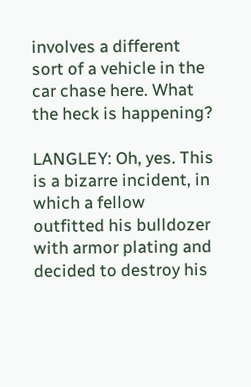involves a different sort of a vehicle in the car chase here. What the heck is happening?

LANGLEY: Oh, yes. This is a bizarre incident, in which a fellow outfitted his bulldozer with armor plating and decided to destroy his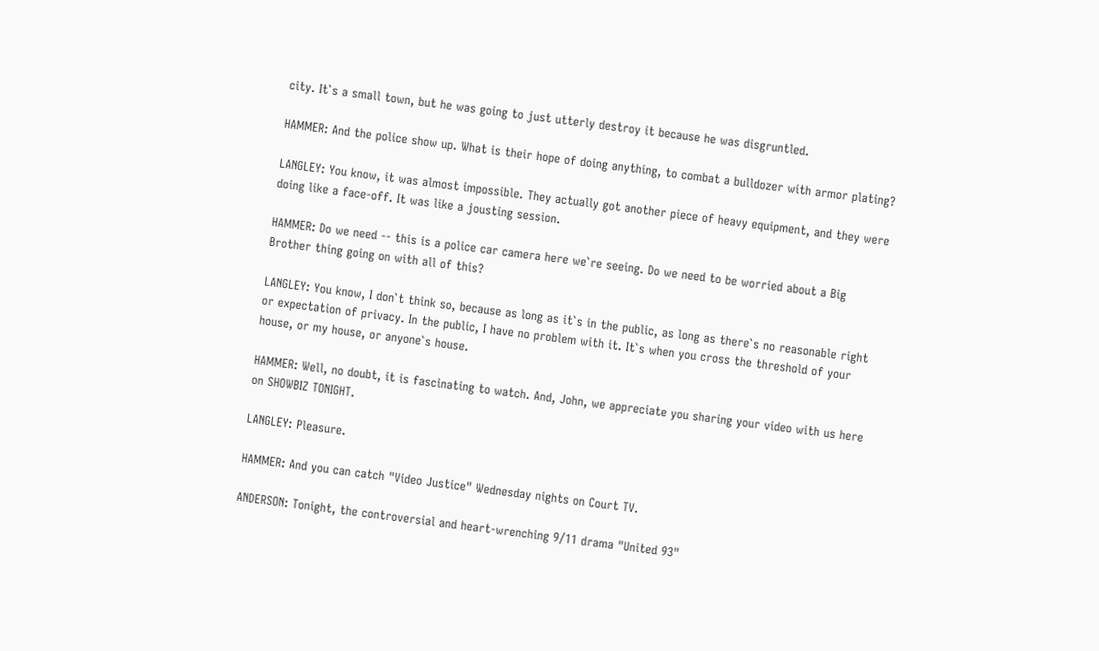city. It`s a small town, but he was going to just utterly destroy it because he was disgruntled.

HAMMER: And the police show up. What is their hope of doing anything, to combat a bulldozer with armor plating?

LANGLEY: You know, it was almost impossible. They actually got another piece of heavy equipment, and they were doing like a face-off. It was like a jousting session.

HAMMER: Do we need -- this is a police car camera here we`re seeing. Do we need to be worried about a Big Brother thing going on with all of this?

LANGLEY: You know, I don`t think so, because as long as it`s in the public, as long as there`s no reasonable right or expectation of privacy. In the public, I have no problem with it. It`s when you cross the threshold of your house, or my house, or anyone`s house.

HAMMER: Well, no doubt, it is fascinating to watch. And, John, we appreciate you sharing your video with us here on SHOWBIZ TONIGHT.

LANGLEY: Pleasure.

HAMMER: And you can catch "Video Justice" Wednesday nights on Court TV.

ANDERSON: Tonight, the controversial and heart-wrenching 9/11 drama "United 93"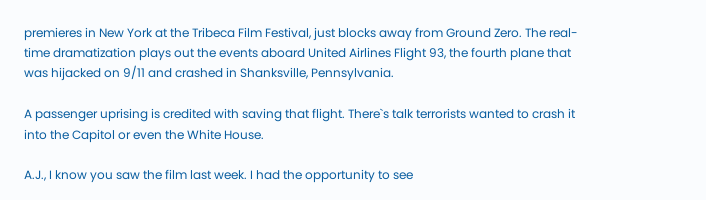premieres in New York at the Tribeca Film Festival, just blocks away from Ground Zero. The real-time dramatization plays out the events aboard United Airlines Flight 93, the fourth plane that was hijacked on 9/11 and crashed in Shanksville, Pennsylvania.

A passenger uprising is credited with saving that flight. There`s talk terrorists wanted to crash it into the Capitol or even the White House.

A.J., I know you saw the film last week. I had the opportunity to see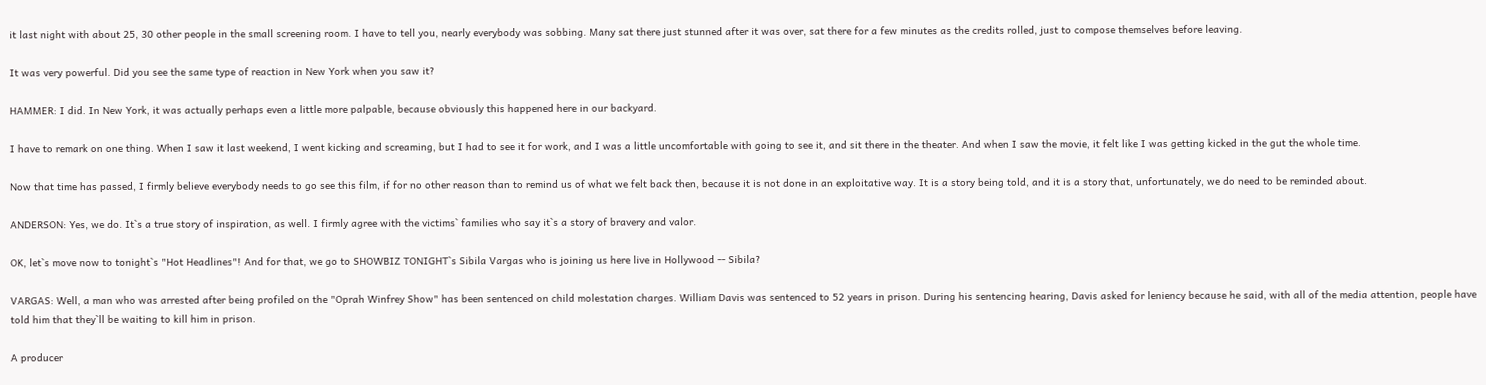it last night with about 25, 30 other people in the small screening room. I have to tell you, nearly everybody was sobbing. Many sat there just stunned after it was over, sat there for a few minutes as the credits rolled, just to compose themselves before leaving.

It was very powerful. Did you see the same type of reaction in New York when you saw it?

HAMMER: I did. In New York, it was actually perhaps even a little more palpable, because obviously this happened here in our backyard.

I have to remark on one thing. When I saw it last weekend, I went kicking and screaming, but I had to see it for work, and I was a little uncomfortable with going to see it, and sit there in the theater. And when I saw the movie, it felt like I was getting kicked in the gut the whole time.

Now that time has passed, I firmly believe everybody needs to go see this film, if for no other reason than to remind us of what we felt back then, because it is not done in an exploitative way. It is a story being told, and it is a story that, unfortunately, we do need to be reminded about.

ANDERSON: Yes, we do. It`s a true story of inspiration, as well. I firmly agree with the victims` families who say it`s a story of bravery and valor.

OK, let`s move now to tonight`s "Hot Headlines"! And for that, we go to SHOWBIZ TONIGHT`s Sibila Vargas who is joining us here live in Hollywood -- Sibila?

VARGAS: Well, a man who was arrested after being profiled on the "Oprah Winfrey Show" has been sentenced on child molestation charges. William Davis was sentenced to 52 years in prison. During his sentencing hearing, Davis asked for leniency because he said, with all of the media attention, people have told him that they`ll be waiting to kill him in prison.

A producer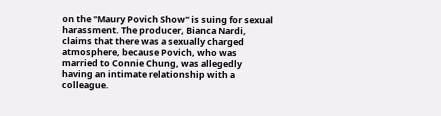on the "Maury Povich Show" is suing for sexual harassment. The producer, Bianca Nardi, claims that there was a sexually charged atmosphere, because Povich, who was married to Connie Chung, was allegedly having an intimate relationship with a colleague.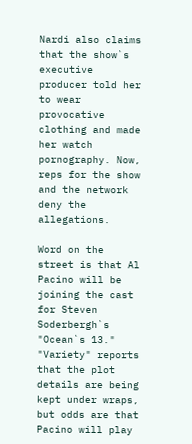Nardi also claims that the show`s executive producer told her to wear provocative clothing and made her watch pornography. Now, reps for the show and the network deny the allegations.

Word on the street is that Al Pacino will be joining the cast for Steven Soderbergh`s "Ocean`s 13." "Variety" reports that the plot details are being kept under wraps, but odds are that Pacino will play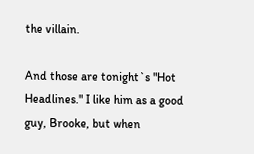the villain.

And those are tonight`s "Hot Headlines." I like him as a good guy, Brooke, but when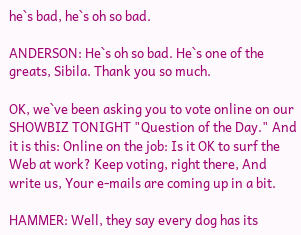he`s bad, he`s oh so bad.

ANDERSON: He`s oh so bad. He`s one of the greats, Sibila. Thank you so much.

OK, we`ve been asking you to vote online on our SHOWBIZ TONIGHT "Question of the Day." And it is this: Online on the job: Is it OK to surf the Web at work? Keep voting, right there, And write us, Your e-mails are coming up in a bit.

HAMMER: Well, they say every dog has its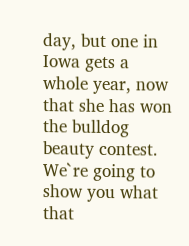day, but one in Iowa gets a whole year, now that she has won the bulldog beauty contest. We`re going to show you what that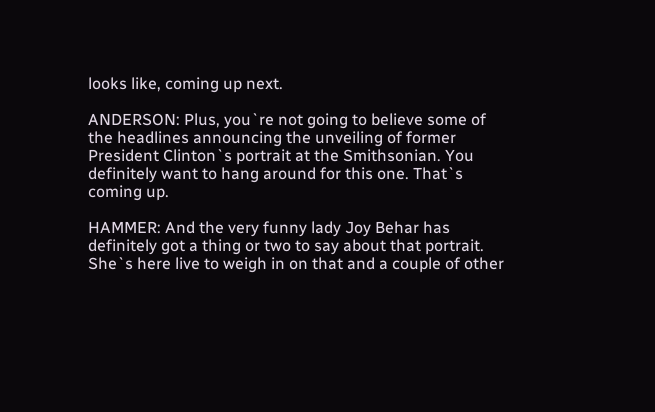looks like, coming up next.

ANDERSON: Plus, you`re not going to believe some of the headlines announcing the unveiling of former President Clinton`s portrait at the Smithsonian. You definitely want to hang around for this one. That`s coming up.

HAMMER: And the very funny lady Joy Behar has definitely got a thing or two to say about that portrait. She`s here live to weigh in on that and a couple of other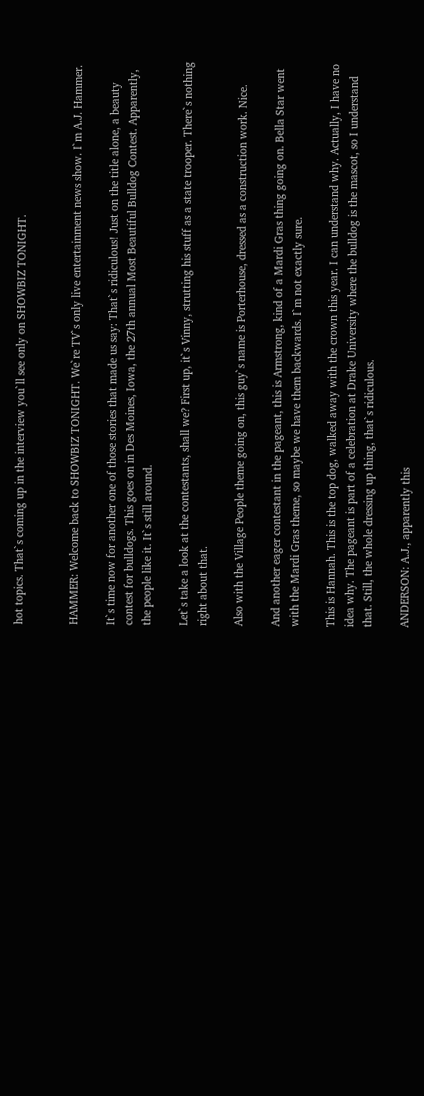hot topics. That`s coming up in the interview you`ll see only on SHOWBIZ TONIGHT.


HAMMER: Welcome back to SHOWBIZ TONIGHT. We`re TV`s only live entertainment news show. I`m A.J. Hammer.

It`s time now for another one of those stories that made us say: That`s ridiculous! Just on the title alone, a beauty contest for bulldogs. This goes on in Des Moines, Iowa, the 27th annual Most Beautiful Bulldog Contest. Apparently, the people like it. It`s still around.

Let`s take a look at the contestants, shall we? First up, it`s Vinny, strutting his stuff as a state trooper. There`s nothing right about that.

Also with the Village People theme going on, this guy`s name is Porterhouse, dressed as a construction work. Nice.

And another eager contestant in the pageant, this is Armstrong, kind of a Mardi Gras thing going on. Bella Star went with the Mardi Gras theme, so maybe we have them backwards. I`m not exactly sure.

This is Hannah. This is the top dog, walked away with the crown this year. I can understand why. Actually, I have no idea why. The pageant is part of a celebration at Drake University where the bulldog is the mascot, so I understand that. Still, the whole dressing up thing, that`s ridiculous.

ANDERSON: A.J., apparently this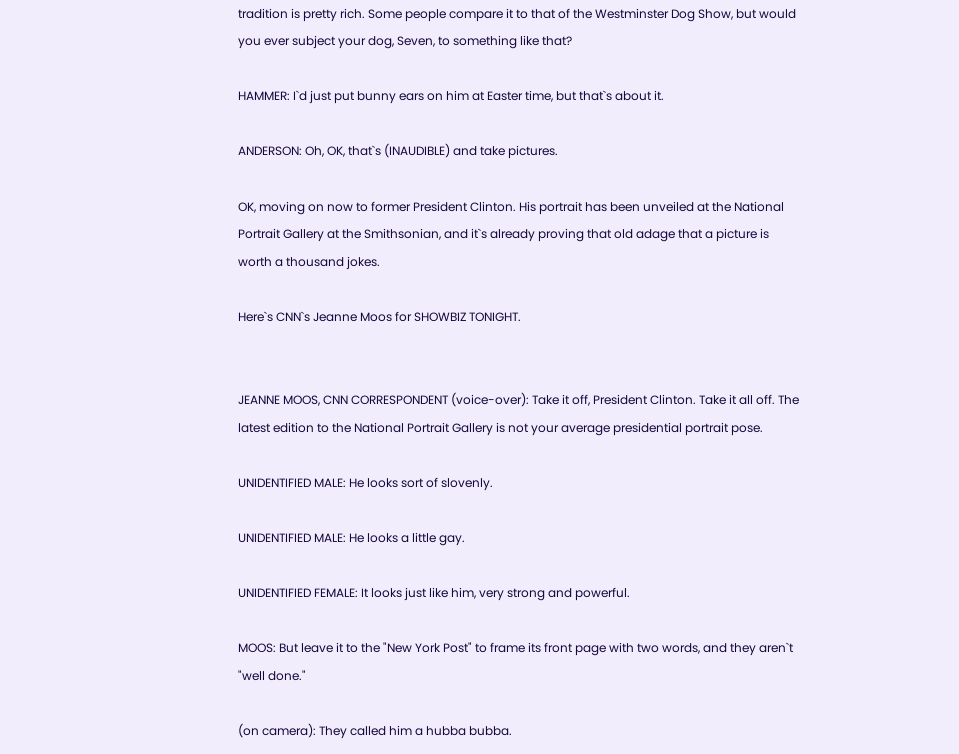tradition is pretty rich. Some people compare it to that of the Westminster Dog Show, but would you ever subject your dog, Seven, to something like that?

HAMMER: I`d just put bunny ears on him at Easter time, but that`s about it.

ANDERSON: Oh, OK, that`s (INAUDIBLE) and take pictures.

OK, moving on now to former President Clinton. His portrait has been unveiled at the National Portrait Gallery at the Smithsonian, and it`s already proving that old adage that a picture is worth a thousand jokes.

Here`s CNN`s Jeanne Moos for SHOWBIZ TONIGHT.


JEANNE MOOS, CNN CORRESPONDENT (voice-over): Take it off, President Clinton. Take it all off. The latest edition to the National Portrait Gallery is not your average presidential portrait pose.

UNIDENTIFIED MALE: He looks sort of slovenly.

UNIDENTIFIED MALE: He looks a little gay.

UNIDENTIFIED FEMALE: It looks just like him, very strong and powerful.

MOOS: But leave it to the "New York Post" to frame its front page with two words, and they aren`t "well done."

(on camera): They called him a hubba bubba.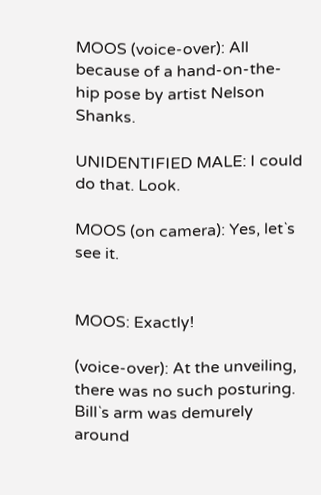MOOS (voice-over): All because of a hand-on-the-hip pose by artist Nelson Shanks.

UNIDENTIFIED MALE: I could do that. Look.

MOOS (on camera): Yes, let`s see it.


MOOS: Exactly!

(voice-over): At the unveiling, there was no such posturing. Bill`s arm was demurely around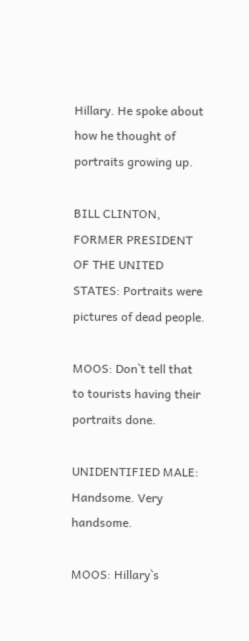Hillary. He spoke about how he thought of portraits growing up.

BILL CLINTON, FORMER PRESIDENT OF THE UNITED STATES: Portraits were pictures of dead people.

MOOS: Don`t tell that to tourists having their portraits done.

UNIDENTIFIED MALE: Handsome. Very handsome.

MOOS: Hillary`s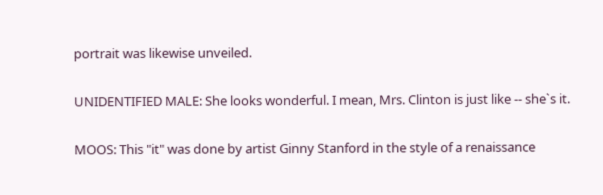portrait was likewise unveiled.

UNIDENTIFIED MALE: She looks wonderful. I mean, Mrs. Clinton is just like -- she`s it.

MOOS: This "it" was done by artist Ginny Stanford in the style of a renaissance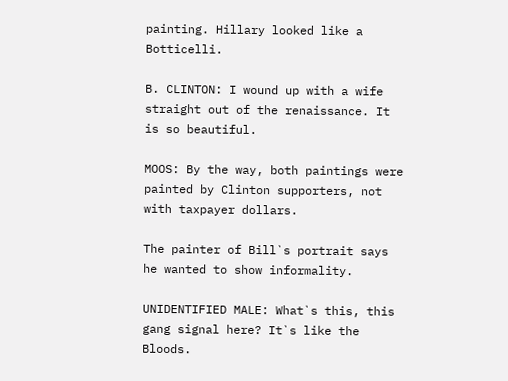painting. Hillary looked like a Botticelli.

B. CLINTON: I wound up with a wife straight out of the renaissance. It is so beautiful.

MOOS: By the way, both paintings were painted by Clinton supporters, not with taxpayer dollars.

The painter of Bill`s portrait says he wanted to show informality.

UNIDENTIFIED MALE: What`s this, this gang signal here? It`s like the Bloods.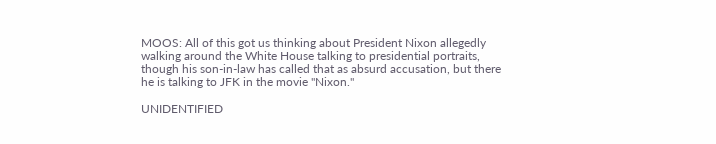MOOS: All of this got us thinking about President Nixon allegedly walking around the White House talking to presidential portraits, though his son-in-law has called that as absurd accusation, but there he is talking to JFK in the movie "Nixon."

UNIDENTIFIED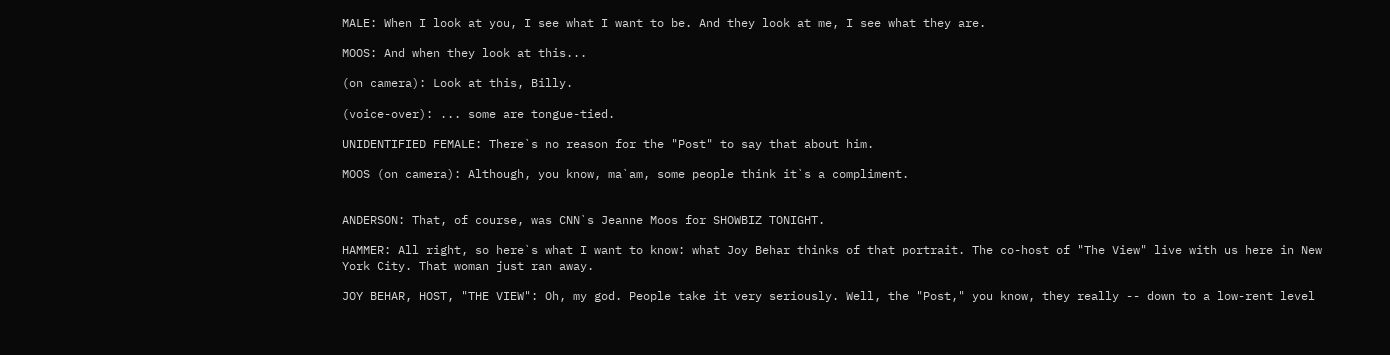MALE: When I look at you, I see what I want to be. And they look at me, I see what they are.

MOOS: And when they look at this...

(on camera): Look at this, Billy.

(voice-over): ... some are tongue-tied.

UNIDENTIFIED FEMALE: There`s no reason for the "Post" to say that about him.

MOOS (on camera): Although, you know, ma`am, some people think it`s a compliment.


ANDERSON: That, of course, was CNN`s Jeanne Moos for SHOWBIZ TONIGHT.

HAMMER: All right, so here`s what I want to know: what Joy Behar thinks of that portrait. The co-host of "The View" live with us here in New York City. That woman just ran away.

JOY BEHAR, HOST, "THE VIEW": Oh, my god. People take it very seriously. Well, the "Post," you know, they really -- down to a low-rent level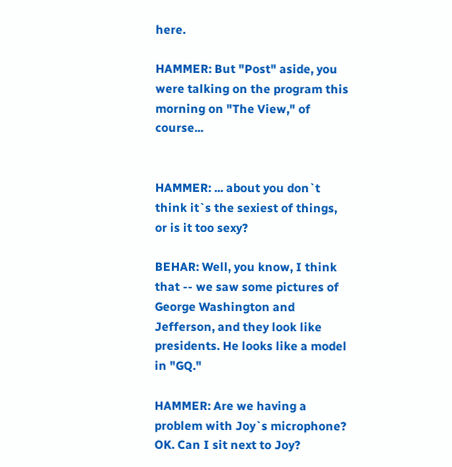here.

HAMMER: But "Post" aside, you were talking on the program this morning on "The View," of course...


HAMMER: ... about you don`t think it`s the sexiest of things, or is it too sexy?

BEHAR: Well, you know, I think that -- we saw some pictures of George Washington and Jefferson, and they look like presidents. He looks like a model in "GQ."

HAMMER: Are we having a problem with Joy`s microphone? OK. Can I sit next to Joy?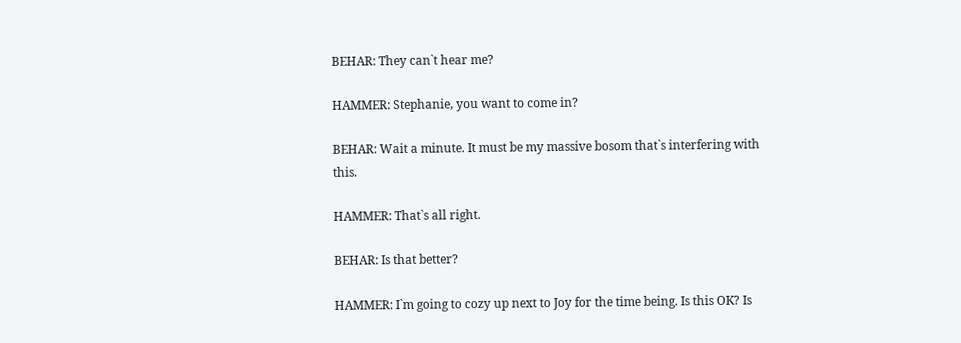BEHAR: They can`t hear me?

HAMMER: Stephanie, you want to come in?

BEHAR: Wait a minute. It must be my massive bosom that`s interfering with this.

HAMMER: That`s all right.

BEHAR: Is that better?

HAMMER: I`m going to cozy up next to Joy for the time being. Is this OK? Is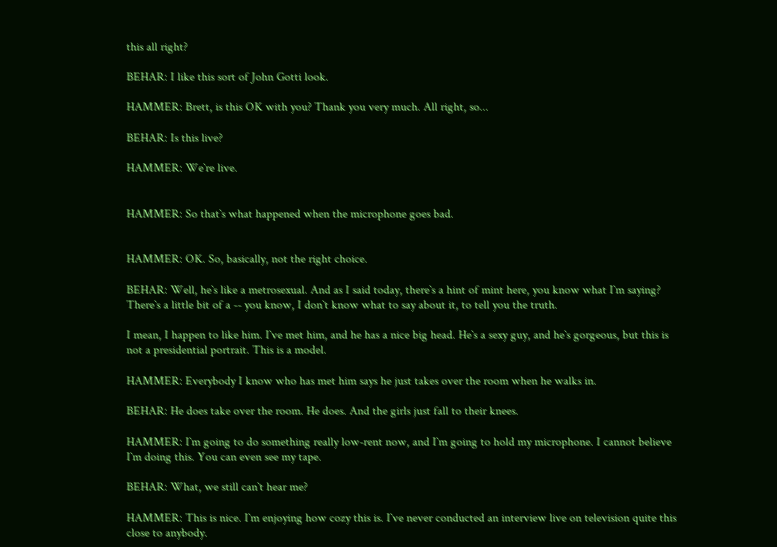this all right?

BEHAR: I like this sort of John Gotti look.

HAMMER: Brett, is this OK with you? Thank you very much. All right, so...

BEHAR: Is this live?

HAMMER: We`re live.


HAMMER: So that`s what happened when the microphone goes bad.


HAMMER: OK. So, basically, not the right choice.

BEHAR: Well, he`s like a metrosexual. And as I said today, there`s a hint of mint here, you know what I`m saying? There`s a little bit of a -- you know, I don`t know what to say about it, to tell you the truth.

I mean, I happen to like him. I`ve met him, and he has a nice big head. He`s a sexy guy, and he`s gorgeous, but this is not a presidential portrait. This is a model.

HAMMER: Everybody I know who has met him says he just takes over the room when he walks in.

BEHAR: He does take over the room. He does. And the girls just fall to their knees.

HAMMER: I`m going to do something really low-rent now, and I`m going to hold my microphone. I cannot believe I`m doing this. You can even see my tape.

BEHAR: What, we still can`t hear me?

HAMMER: This is nice. I`m enjoying how cozy this is. I`ve never conducted an interview live on television quite this close to anybody.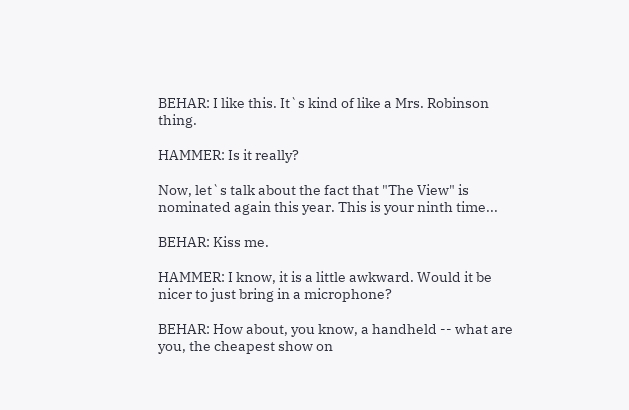BEHAR: I like this. It`s kind of like a Mrs. Robinson thing.

HAMMER: Is it really?

Now, let`s talk about the fact that "The View" is nominated again this year. This is your ninth time...

BEHAR: Kiss me.

HAMMER: I know, it is a little awkward. Would it be nicer to just bring in a microphone?

BEHAR: How about, you know, a handheld -- what are you, the cheapest show on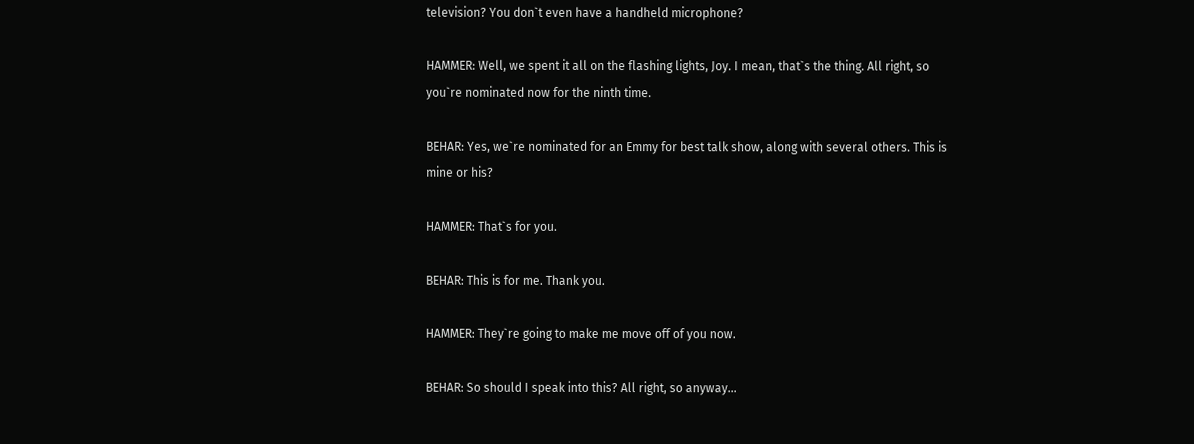television? You don`t even have a handheld microphone?

HAMMER: Well, we spent it all on the flashing lights, Joy. I mean, that`s the thing. All right, so you`re nominated now for the ninth time.

BEHAR: Yes, we`re nominated for an Emmy for best talk show, along with several others. This is mine or his?

HAMMER: That`s for you.

BEHAR: This is for me. Thank you.

HAMMER: They`re going to make me move off of you now.

BEHAR: So should I speak into this? All right, so anyway...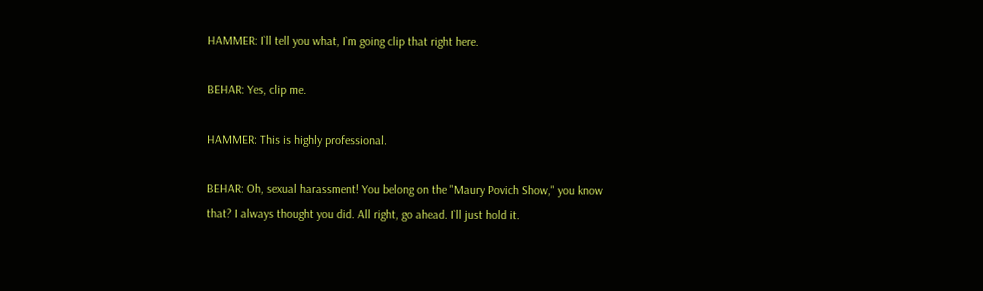HAMMER: I`ll tell you what, I`m going clip that right here.

BEHAR: Yes, clip me.

HAMMER: This is highly professional.

BEHAR: Oh, sexual harassment! You belong on the "Maury Povich Show," you know that? I always thought you did. All right, go ahead. I`ll just hold it.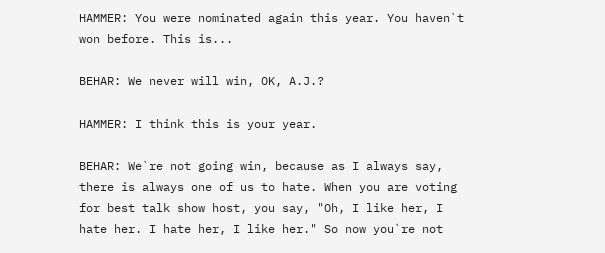HAMMER: You were nominated again this year. You haven`t won before. This is...

BEHAR: We never will win, OK, A.J.?

HAMMER: I think this is your year.

BEHAR: We`re not going win, because as I always say, there is always one of us to hate. When you are voting for best talk show host, you say, "Oh, I like her, I hate her. I hate her, I like her." So now you`re not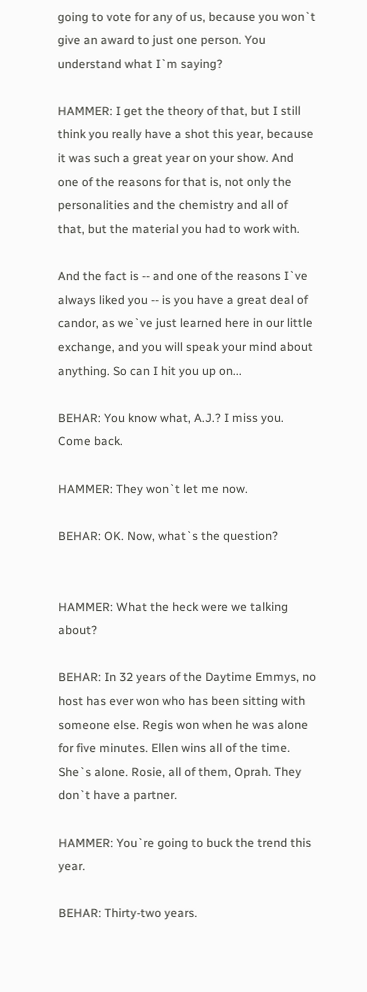going to vote for any of us, because you won`t give an award to just one person. You understand what I`m saying?

HAMMER: I get the theory of that, but I still think you really have a shot this year, because it was such a great year on your show. And one of the reasons for that is, not only the personalities and the chemistry and all of that, but the material you had to work with.

And the fact is -- and one of the reasons I`ve always liked you -- is you have a great deal of candor, as we`ve just learned here in our little exchange, and you will speak your mind about anything. So can I hit you up on...

BEHAR: You know what, A.J.? I miss you. Come back.

HAMMER: They won`t let me now.

BEHAR: OK. Now, what`s the question?


HAMMER: What the heck were we talking about?

BEHAR: In 32 years of the Daytime Emmys, no host has ever won who has been sitting with someone else. Regis won when he was alone for five minutes. Ellen wins all of the time. She`s alone. Rosie, all of them, Oprah. They don`t have a partner.

HAMMER: You`re going to buck the trend this year.

BEHAR: Thirty-two years.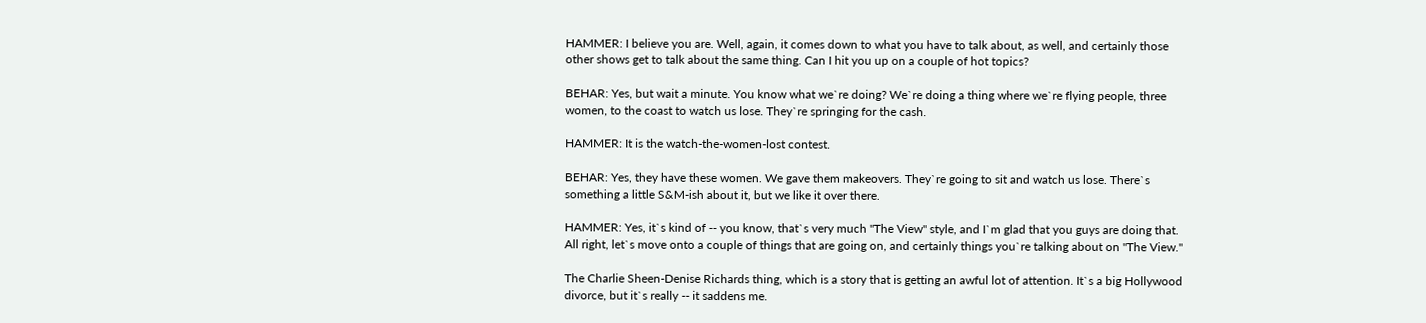HAMMER: I believe you are. Well, again, it comes down to what you have to talk about, as well, and certainly those other shows get to talk about the same thing. Can I hit you up on a couple of hot topics?

BEHAR: Yes, but wait a minute. You know what we`re doing? We`re doing a thing where we`re flying people, three women, to the coast to watch us lose. They`re springing for the cash.

HAMMER: It is the watch-the-women-lost contest.

BEHAR: Yes, they have these women. We gave them makeovers. They`re going to sit and watch us lose. There`s something a little S&M-ish about it, but we like it over there.

HAMMER: Yes, it`s kind of -- you know, that`s very much "The View" style, and I`m glad that you guys are doing that. All right, let`s move onto a couple of things that are going on, and certainly things you`re talking about on "The View."

The Charlie Sheen-Denise Richards thing, which is a story that is getting an awful lot of attention. It`s a big Hollywood divorce, but it`s really -- it saddens me.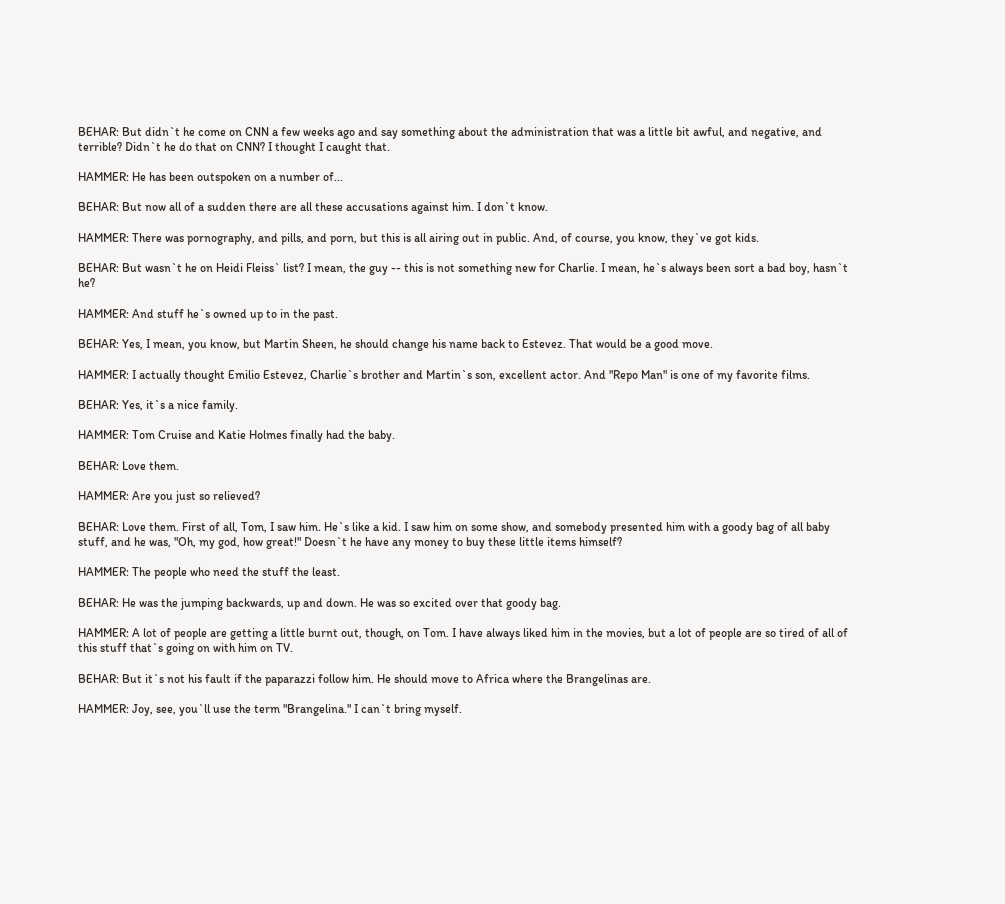BEHAR: But didn`t he come on CNN a few weeks ago and say something about the administration that was a little bit awful, and negative, and terrible? Didn`t he do that on CNN? I thought I caught that.

HAMMER: He has been outspoken on a number of...

BEHAR: But now all of a sudden there are all these accusations against him. I don`t know.

HAMMER: There was pornography, and pills, and porn, but this is all airing out in public. And, of course, you know, they`ve got kids.

BEHAR: But wasn`t he on Heidi Fleiss` list? I mean, the guy -- this is not something new for Charlie. I mean, he`s always been sort a bad boy, hasn`t he?

HAMMER: And stuff he`s owned up to in the past.

BEHAR: Yes, I mean, you know, but Martin Sheen, he should change his name back to Estevez. That would be a good move.

HAMMER: I actually thought Emilio Estevez, Charlie`s brother and Martin`s son, excellent actor. And "Repo Man" is one of my favorite films.

BEHAR: Yes, it`s a nice family.

HAMMER: Tom Cruise and Katie Holmes finally had the baby.

BEHAR: Love them.

HAMMER: Are you just so relieved?

BEHAR: Love them. First of all, Tom, I saw him. He`s like a kid. I saw him on some show, and somebody presented him with a goody bag of all baby stuff, and he was, "Oh, my god, how great!" Doesn`t he have any money to buy these little items himself?

HAMMER: The people who need the stuff the least.

BEHAR: He was the jumping backwards, up and down. He was so excited over that goody bag.

HAMMER: A lot of people are getting a little burnt out, though, on Tom. I have always liked him in the movies, but a lot of people are so tired of all of this stuff that`s going on with him on TV.

BEHAR: But it`s not his fault if the paparazzi follow him. He should move to Africa where the Brangelinas are.

HAMMER: Joy, see, you`ll use the term "Brangelina." I can`t bring myself.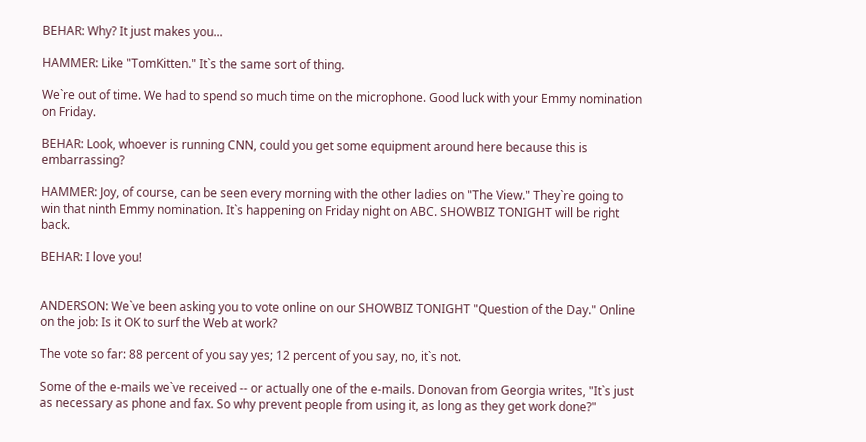BEHAR: Why? It just makes you...

HAMMER: Like "TomKitten." It`s the same sort of thing.

We`re out of time. We had to spend so much time on the microphone. Good luck with your Emmy nomination on Friday.

BEHAR: Look, whoever is running CNN, could you get some equipment around here because this is embarrassing?

HAMMER: Joy, of course, can be seen every morning with the other ladies on "The View." They`re going to win that ninth Emmy nomination. It`s happening on Friday night on ABC. SHOWBIZ TONIGHT will be right back.

BEHAR: I love you!


ANDERSON: We`ve been asking you to vote online on our SHOWBIZ TONIGHT "Question of the Day." Online on the job: Is it OK to surf the Web at work?

The vote so far: 88 percent of you say yes; 12 percent of you say, no, it`s not.

Some of the e-mails we`ve received -- or actually one of the e-mails. Donovan from Georgia writes, "It`s just as necessary as phone and fax. So why prevent people from using it, as long as they get work done?"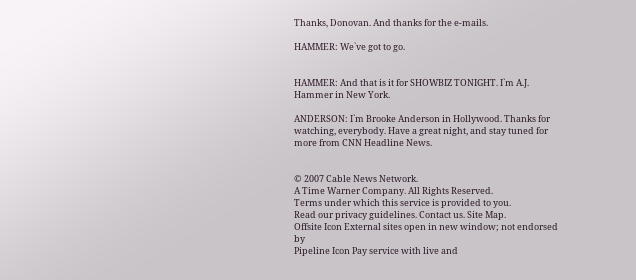Thanks, Donovan. And thanks for the e-mails.

HAMMER: We`ve got to go.


HAMMER: And that is it for SHOWBIZ TONIGHT. I`m A.J. Hammer in New York.

ANDERSON: I`m Brooke Anderson in Hollywood. Thanks for watching, everybody. Have a great night, and stay tuned for more from CNN Headline News.


© 2007 Cable News Network.
A Time Warner Company. All Rights Reserved.
Terms under which this service is provided to you.
Read our privacy guidelines. Contact us. Site Map.
Offsite Icon External sites open in new window; not endorsed by
Pipeline Icon Pay service with live and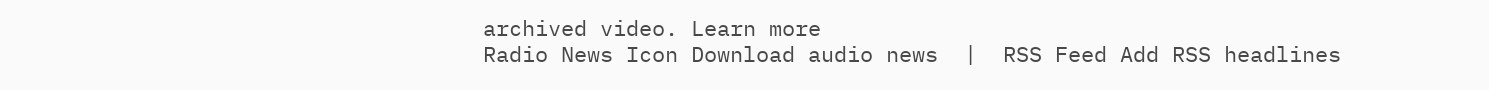archived video. Learn more
Radio News Icon Download audio news  |  RSS Feed Add RSS headlines